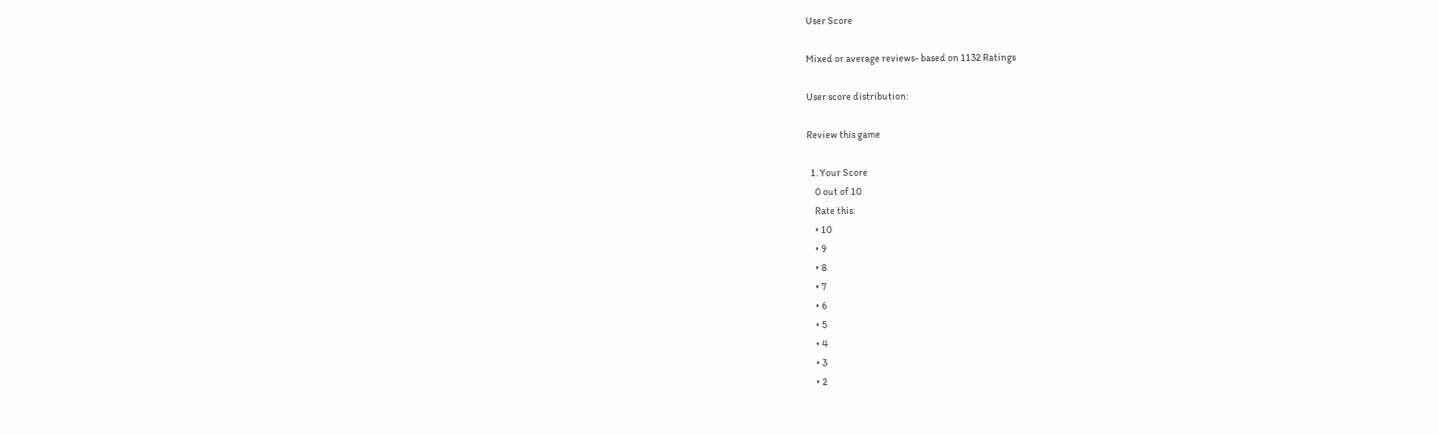User Score

Mixed or average reviews- based on 1132 Ratings

User score distribution:

Review this game

  1. Your Score
    0 out of 10
    Rate this:
    • 10
    • 9
    • 8
    • 7
    • 6
    • 5
    • 4
    • 3
    • 2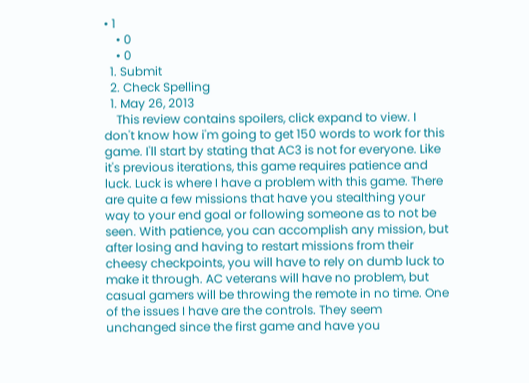• 1
    • 0
    • 0
  1. Submit
  2. Check Spelling
  1. May 26, 2013
    This review contains spoilers, click expand to view. I don't know how i'm going to get 150 words to work for this game. I'll start by stating that AC3 is not for everyone. Like it's previous iterations, this game requires patience and luck. Luck is where I have a problem with this game. There are quite a few missions that have you stealthing your way to your end goal or following someone as to not be seen. With patience, you can accomplish any mission, but after losing and having to restart missions from their cheesy checkpoints, you will have to rely on dumb luck to make it through. AC veterans will have no problem, but casual gamers will be throwing the remote in no time. One of the issues I have are the controls. They seem unchanged since the first game and have you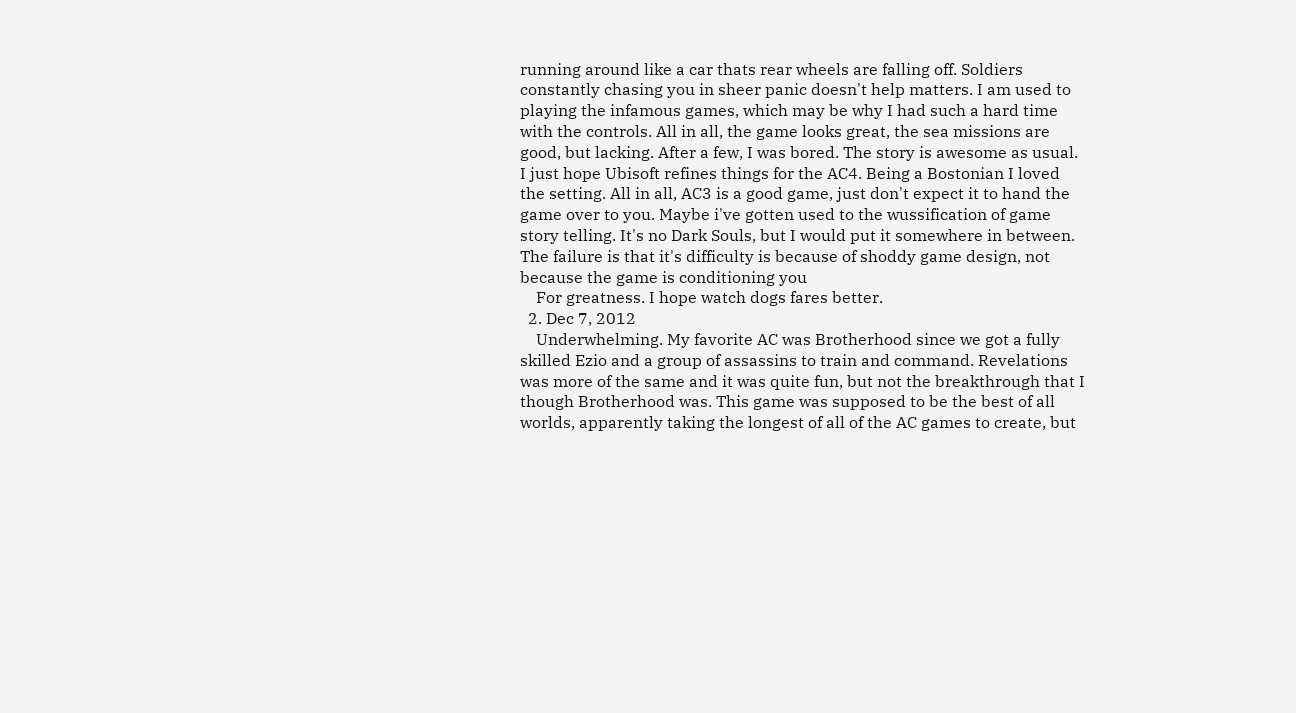running around like a car thats rear wheels are falling off. Soldiers constantly chasing you in sheer panic doesn't help matters. I am used to playing the infamous games, which may be why I had such a hard time with the controls. All in all, the game looks great, the sea missions are good, but lacking. After a few, I was bored. The story is awesome as usual. I just hope Ubisoft refines things for the AC4. Being a Bostonian I loved the setting. All in all, AC3 is a good game, just don't expect it to hand the game over to you. Maybe i've gotten used to the wussification of game story telling. It's no Dark Souls, but I would put it somewhere in between. The failure is that it's difficulty is because of shoddy game design, not because the game is conditioning you
    For greatness. I hope watch dogs fares better.
  2. Dec 7, 2012
    Underwhelming. My favorite AC was Brotherhood since we got a fully skilled Ezio and a group of assassins to train and command. Revelations was more of the same and it was quite fun, but not the breakthrough that I though Brotherhood was. This game was supposed to be the best of all worlds, apparently taking the longest of all of the AC games to create, but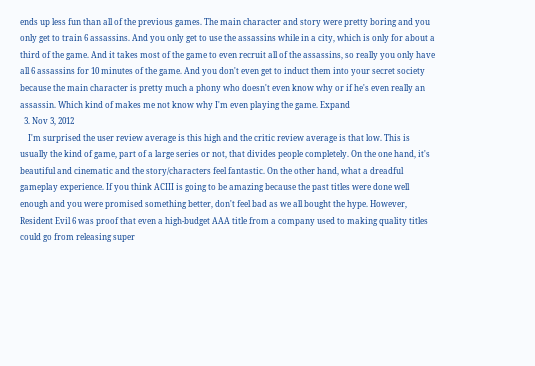ends up less fun than all of the previous games. The main character and story were pretty boring and you only get to train 6 assassins. And you only get to use the assassins while in a city, which is only for about a third of the game. And it takes most of the game to even recruit all of the assassins, so really you only have all 6 assassins for 10 minutes of the game. And you don't even get to induct them into your secret society because the main character is pretty much a phony who doesn't even know why or if he's even really an assassin. Which kind of makes me not know why I'm even playing the game. Expand
  3. Nov 3, 2012
    I'm surprised the user review average is this high and the critic review average is that low. This is usually the kind of game, part of a large series or not, that divides people completely. On the one hand, it's beautiful and cinematic and the story/characters feel fantastic. On the other hand, what a dreadful gameplay experience. If you think ACIII is going to be amazing because the past titles were done well enough and you were promised something better, don't feel bad as we all bought the hype. However, Resident Evil 6 was proof that even a high-budget AAA title from a company used to making quality titles could go from releasing super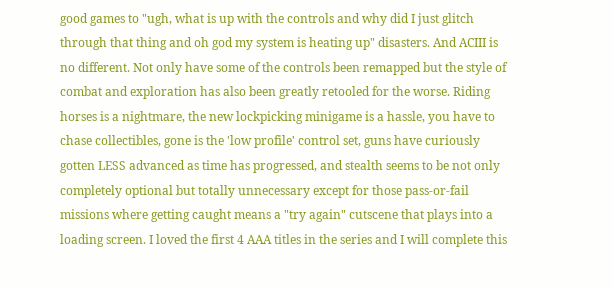good games to "ugh, what is up with the controls and why did I just glitch through that thing and oh god my system is heating up" disasters. And ACIII is no different. Not only have some of the controls been remapped but the style of combat and exploration has also been greatly retooled for the worse. Riding horses is a nightmare, the new lockpicking minigame is a hassle, you have to chase collectibles, gone is the 'low profile' control set, guns have curiously gotten LESS advanced as time has progressed, and stealth seems to be not only completely optional but totally unnecessary except for those pass-or-fail missions where getting caught means a "try again" cutscene that plays into a loading screen. I loved the first 4 AAA titles in the series and I will complete this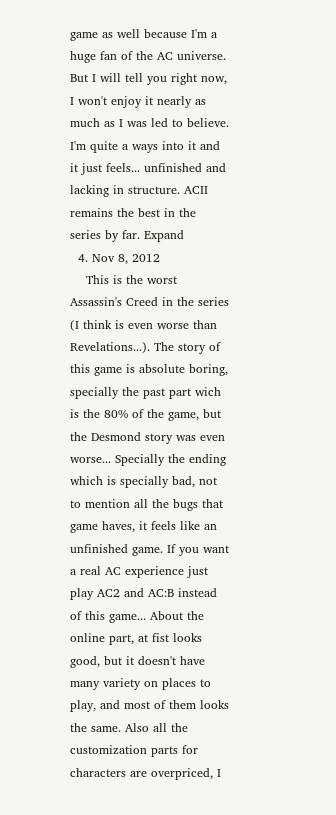game as well because I'm a huge fan of the AC universe. But I will tell you right now, I won't enjoy it nearly as much as I was led to believe. I'm quite a ways into it and it just feels... unfinished and lacking in structure. ACII remains the best in the series by far. Expand
  4. Nov 8, 2012
    This is the worst Assassin's Creed in the series (I think is even worse than Revelations...). The story of this game is absolute boring, specially the past part wich is the 80% of the game, but the Desmond story was even worse... Specially the ending which is specially bad, not to mention all the bugs that game haves, it feels like an unfinished game. If you want a real AC experience just play AC2 and AC:B instead of this game... About the online part, at fist looks good, but it doesn't have many variety on places to play, and most of them looks the same. Also all the customization parts for characters are overpriced, I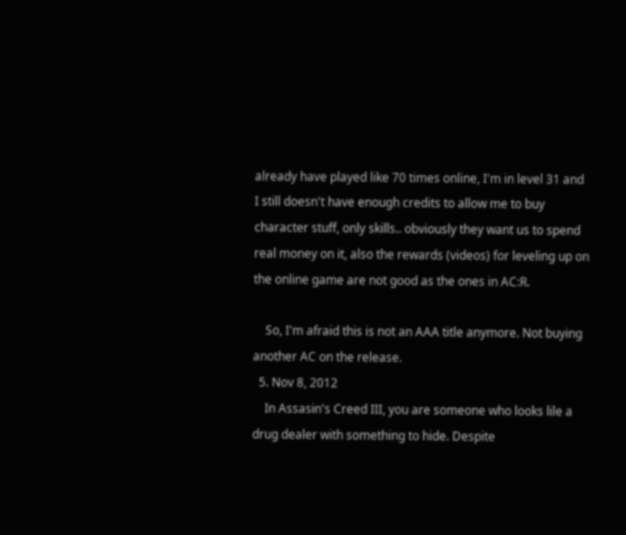already have played like 70 times online, I'm in level 31 and I still doesn't have enough credits to allow me to buy character stuff, only skills.. obviously they want us to spend real money on it, also the rewards (videos) for leveling up on the online game are not good as the ones in AC:R.

    So, I'm afraid this is not an AAA title anymore. Not buying another AC on the release.
  5. Nov 8, 2012
    In Assasin's Creed III, you are someone who looks lile a drug dealer with something to hide. Despite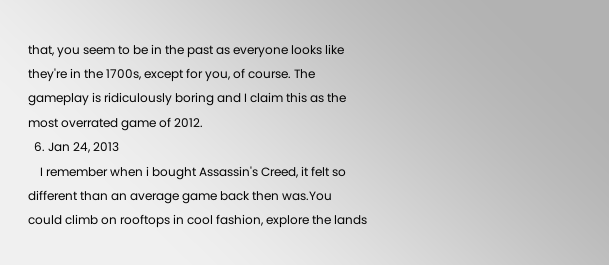that, you seem to be in the past as everyone looks like they're in the 1700s, except for you, of course. The gameplay is ridiculously boring and I claim this as the most overrated game of 2012.
  6. Jan 24, 2013
    I remember when i bought Assassin's Creed, it felt so different than an average game back then was.You could climb on rooftops in cool fashion, explore the lands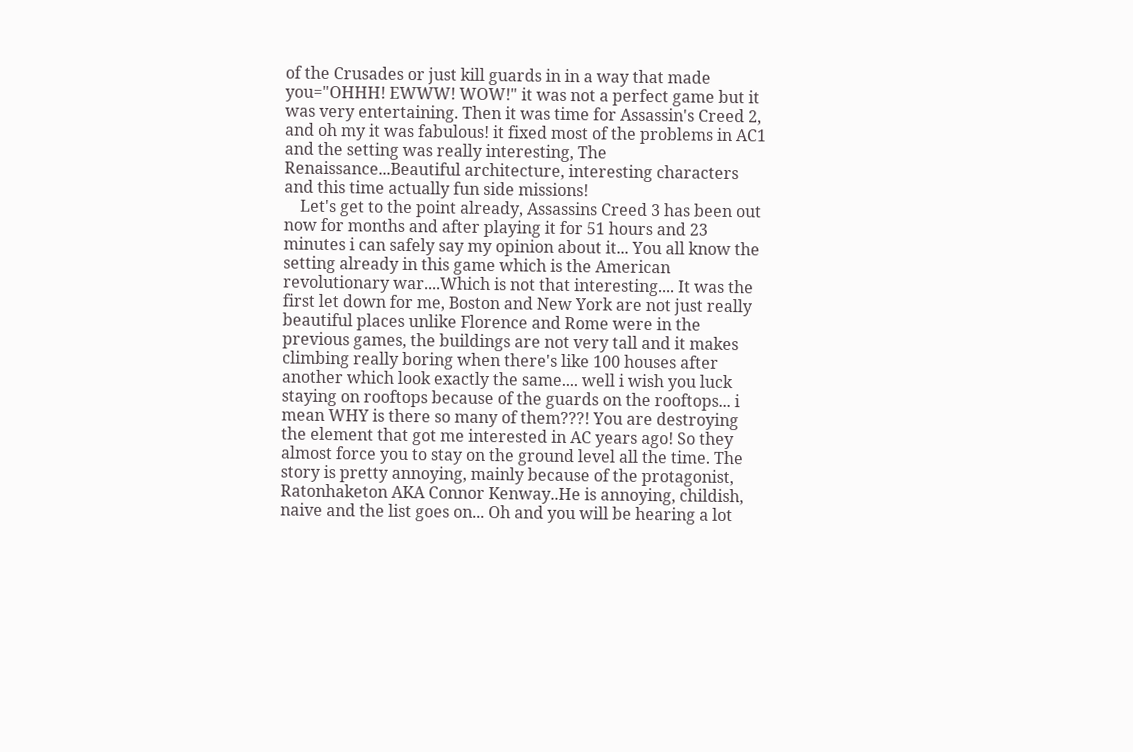of the Crusades or just kill guards in in a way that made you="OHHH! EWWW! WOW!" it was not a perfect game but it was very entertaining. Then it was time for Assassin's Creed 2, and oh my it was fabulous! it fixed most of the problems in AC1 and the setting was really interesting, The Renaissance...Beautiful architecture, interesting characters and this time actually fun side missions!
    Let's get to the point already, Assassins Creed 3 has been out now for months and after playing it for 51 hours and 23 minutes i can safely say my opinion about it... You all know the setting already in this game which is the American revolutionary war....Which is not that interesting.... It was the first let down for me, Boston and New York are not just really beautiful places unlike Florence and Rome were in the previous games, the buildings are not very tall and it makes climbing really boring when there's like 100 houses after another which look exactly the same.... well i wish you luck staying on rooftops because of the guards on the rooftops... i mean WHY is there so many of them???! You are destroying the element that got me interested in AC years ago! So they almost force you to stay on the ground level all the time. The story is pretty annoying, mainly because of the protagonist, Ratonhaketon AKA Connor Kenway..He is annoying, childish, naive and the list goes on... Oh and you will be hearing a lot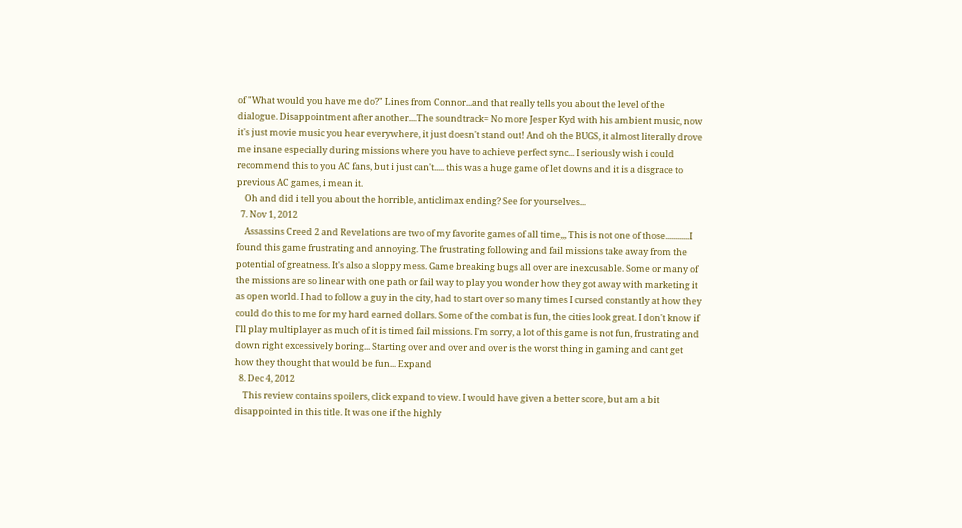of "What would you have me do?" Lines from Connor...and that really tells you about the level of the dialogue. Disappointment after another....The soundtrack= No more Jesper Kyd with his ambient music, now it's just movie music you hear everywhere, it just doesn't stand out! And oh the BUGS, it almost literally drove me insane especially during missions where you have to achieve perfect sync... I seriously wish i could recommend this to you AC fans, but i just can't..... this was a huge game of let downs and it is a disgrace to previous AC games, i mean it.
    Oh and did i tell you about the horrible, anticlimax ending? See for yourselves...
  7. Nov 1, 2012
    Assassins Creed 2 and Revelations are two of my favorite games of all time,,, This is not one of those............I found this game frustrating and annoying. The frustrating following and fail missions take away from the potential of greatness. It's also a sloppy mess. Game breaking bugs all over are inexcusable. Some or many of the missions are so linear with one path or fail way to play you wonder how they got away with marketing it as open world. I had to follow a guy in the city, had to start over so many times I cursed constantly at how they could do this to me for my hard earned dollars. Some of the combat is fun, the cities look great. I don't know if I'll play multiplayer as much of it is timed fail missions. I'm sorry, a lot of this game is not fun, frustrating and down right excessively boring... Starting over and over and over is the worst thing in gaming and cant get how they thought that would be fun... Expand
  8. Dec 4, 2012
    This review contains spoilers, click expand to view. I would have given a better score, but am a bit disappointed in this title. It was one if the highly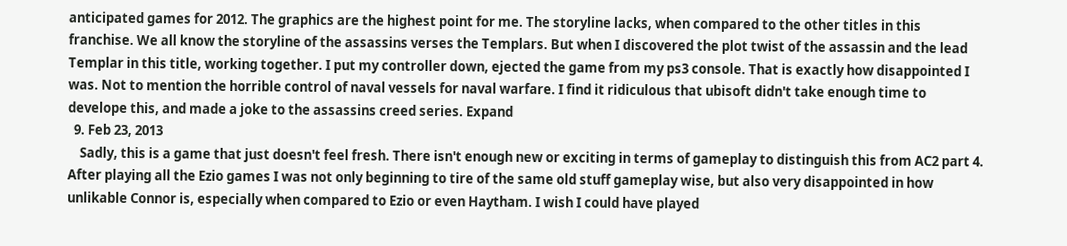anticipated games for 2012. The graphics are the highest point for me. The storyline lacks, when compared to the other titles in this franchise. We all know the storyline of the assassins verses the Templars. But when I discovered the plot twist of the assassin and the lead Templar in this title, working together. I put my controller down, ejected the game from my ps3 console. That is exactly how disappointed I was. Not to mention the horrible control of naval vessels for naval warfare. I find it ridiculous that ubisoft didn't take enough time to develope this, and made a joke to the assassins creed series. Expand
  9. Feb 23, 2013
    Sadly, this is a game that just doesn't feel fresh. There isn't enough new or exciting in terms of gameplay to distinguish this from AC2 part 4. After playing all the Ezio games I was not only beginning to tire of the same old stuff gameplay wise, but also very disappointed in how unlikable Connor is, especially when compared to Ezio or even Haytham. I wish I could have played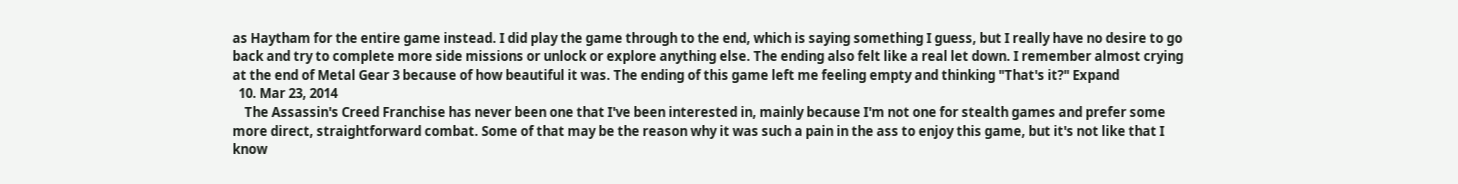as Haytham for the entire game instead. I did play the game through to the end, which is saying something I guess, but I really have no desire to go back and try to complete more side missions or unlock or explore anything else. The ending also felt like a real let down. I remember almost crying at the end of Metal Gear 3 because of how beautiful it was. The ending of this game left me feeling empty and thinking "That's it?" Expand
  10. Mar 23, 2014
    The Assassin's Creed Franchise has never been one that I've been interested in, mainly because I'm not one for stealth games and prefer some more direct, straightforward combat. Some of that may be the reason why it was such a pain in the ass to enjoy this game, but it's not like that I know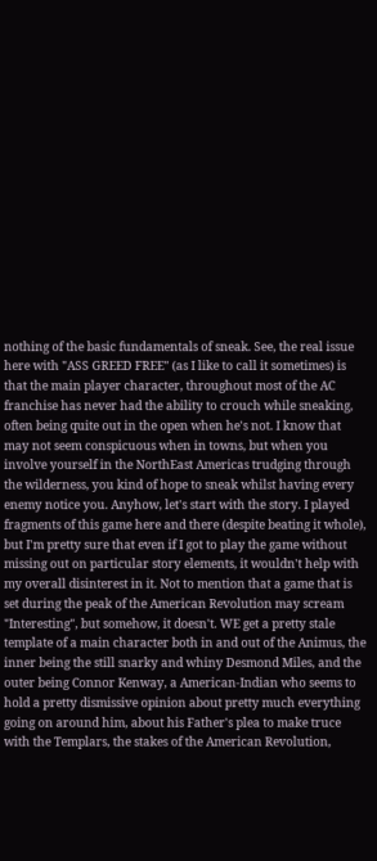nothing of the basic fundamentals of sneak. See, the real issue here with "ASS GREED FREE" (as I like to call it sometimes) is that the main player character, throughout most of the AC franchise has never had the ability to crouch while sneaking, often being quite out in the open when he's not. I know that may not seem conspicuous when in towns, but when you involve yourself in the NorthEast Americas trudging through the wilderness, you kind of hope to sneak whilst having every enemy notice you. Anyhow, let's start with the story. I played fragments of this game here and there (despite beating it whole), but I'm pretty sure that even if I got to play the game without missing out on particular story elements, it wouldn't help with my overall disinterest in it. Not to mention that a game that is set during the peak of the American Revolution may scream "Interesting", but somehow, it doesn't. WE get a pretty stale template of a main character both in and out of the Animus, the inner being the still snarky and whiny Desmond Miles, and the outer being Connor Kenway, a American-Indian who seems to hold a pretty dismissive opinion about pretty much everything going on around him, about his Father's plea to make truce with the Templars, the stakes of the American Revolution,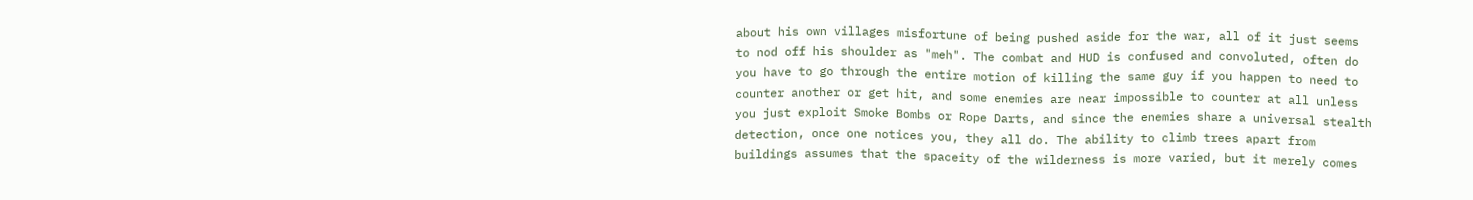about his own villages misfortune of being pushed aside for the war, all of it just seems to nod off his shoulder as "meh". The combat and HUD is confused and convoluted, often do you have to go through the entire motion of killing the same guy if you happen to need to counter another or get hit, and some enemies are near impossible to counter at all unless you just exploit Smoke Bombs or Rope Darts, and since the enemies share a universal stealth detection, once one notices you, they all do. The ability to climb trees apart from buildings assumes that the spaceity of the wilderness is more varied, but it merely comes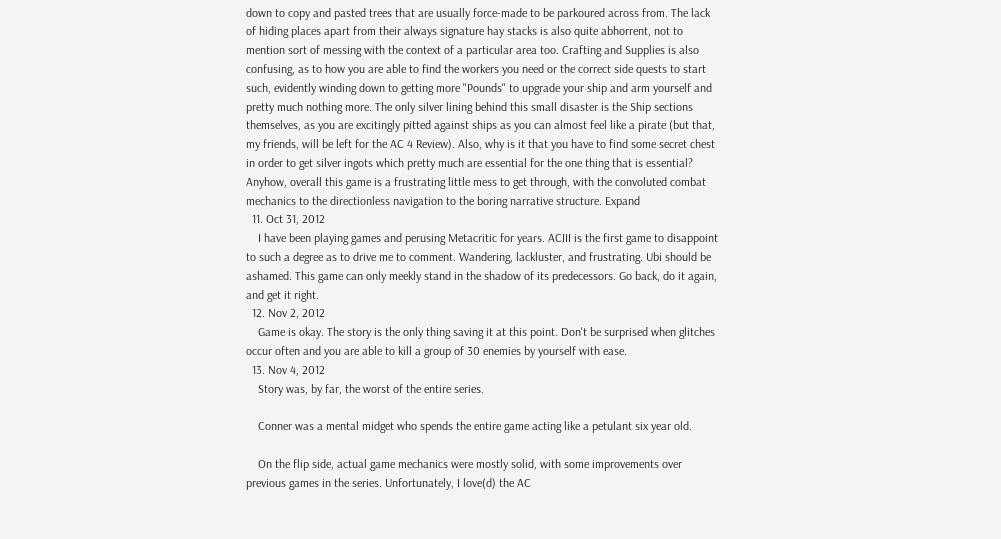down to copy and pasted trees that are usually force-made to be parkoured across from. The lack of hiding places apart from their always signature hay stacks is also quite abhorrent, not to mention sort of messing with the context of a particular area too. Crafting and Supplies is also confusing, as to how you are able to find the workers you need or the correct side quests to start such, evidently winding down to getting more "Pounds" to upgrade your ship and arm yourself and pretty much nothing more. The only silver lining behind this small disaster is the Ship sections themselves, as you are excitingly pitted against ships as you can almost feel like a pirate (but that, my friends, will be left for the AC 4 Review). Also, why is it that you have to find some secret chest in order to get silver ingots which pretty much are essential for the one thing that is essential? Anyhow, overall this game is a frustrating little mess to get through, with the convoluted combat mechanics to the directionless navigation to the boring narrative structure. Expand
  11. Oct 31, 2012
    I have been playing games and perusing Metacritic for years. ACIII is the first game to disappoint to such a degree as to drive me to comment. Wandering, lackluster, and frustrating. Ubi should be ashamed. This game can only meekly stand in the shadow of its predecessors. Go back, do it again, and get it right.
  12. Nov 2, 2012
    Game is okay. The story is the only thing saving it at this point. Don't be surprised when glitches occur often and you are able to kill a group of 30 enemies by yourself with ease.
  13. Nov 4, 2012
    Story was, by far, the worst of the entire series.

    Conner was a mental midget who spends the entire game acting like a petulant six year old.

    On the flip side, actual game mechanics were mostly solid, with some improvements over previous games in the series. Unfortunately, I love(d) the AC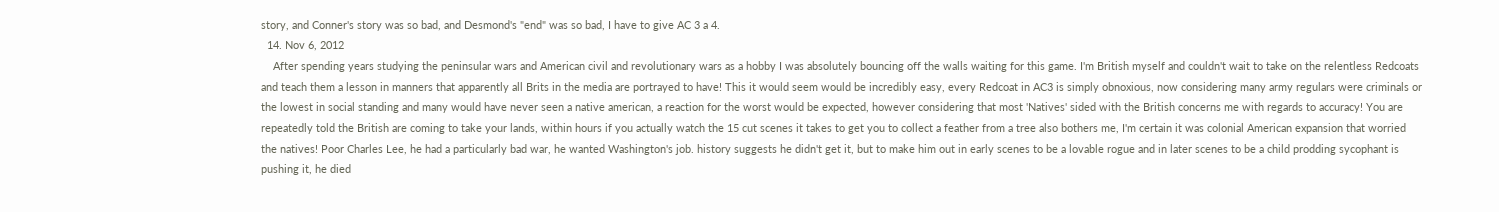story, and Conner's story was so bad, and Desmond's "end" was so bad, I have to give AC 3 a 4.
  14. Nov 6, 2012
    After spending years studying the peninsular wars and American civil and revolutionary wars as a hobby I was absolutely bouncing off the walls waiting for this game. I'm British myself and couldn't wait to take on the relentless Redcoats and teach them a lesson in manners that apparently all Brits in the media are portrayed to have! This it would seem would be incredibly easy, every Redcoat in AC3 is simply obnoxious, now considering many army regulars were criminals or the lowest in social standing and many would have never seen a native american, a reaction for the worst would be expected, however considering that most 'Natives' sided with the British concerns me with regards to accuracy! You are repeatedly told the British are coming to take your lands, within hours if you actually watch the 15 cut scenes it takes to get you to collect a feather from a tree also bothers me, I'm certain it was colonial American expansion that worried the natives! Poor Charles Lee, he had a particularly bad war, he wanted Washington's job. history suggests he didn't get it, but to make him out in early scenes to be a lovable rogue and in later scenes to be a child prodding sycophant is pushing it, he died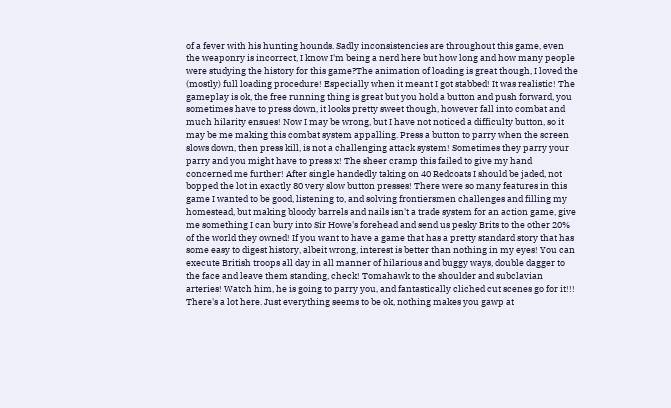of a fever with his hunting hounds. Sadly inconsistencies are throughout this game, even the weaponry is incorrect, I know I'm being a nerd here but how long and how many people were studying the history for this game?The animation of loading is great though, I loved the (mostly) full loading procedure! Especially when it meant I got stabbed! It was realistic! The gameplay is ok, the free running thing is great but you hold a button and push forward, you sometimes have to press down, it looks pretty sweet though, however fall into combat and much hilarity ensues! Now I may be wrong, but I have not noticed a difficulty button, so it may be me making this combat system appalling. Press a button to parry when the screen slows down, then press kill, is not a challenging attack system! Sometimes they parry your parry and you might have to press x! The sheer cramp this failed to give my hand concerned me further! After single handedly taking on 40 Redcoats I should be jaded, not bopped the lot in exactly 80 very slow button presses! There were so many features in this game I wanted to be good, listening to, and solving frontiersmen challenges and filling my homestead, but making bloody barrels and nails isn't a trade system for an action game, give me something I can bury into Sir Howe's forehead and send us pesky Brits to the other 20% of the world they owned! If you want to have a game that has a pretty standard story that has some easy to digest history, albeit wrong, interest is better than nothing in my eyes! You can execute British troops all day in all manner of hilarious and buggy ways, double dagger to the face and leave them standing, check! Tomahawk to the shoulder and subclavian arteries! Watch him, he is going to parry you, and fantastically cliched cut scenes go for it!!! There's a lot here. Just everything seems to be ok, nothing makes you gawp at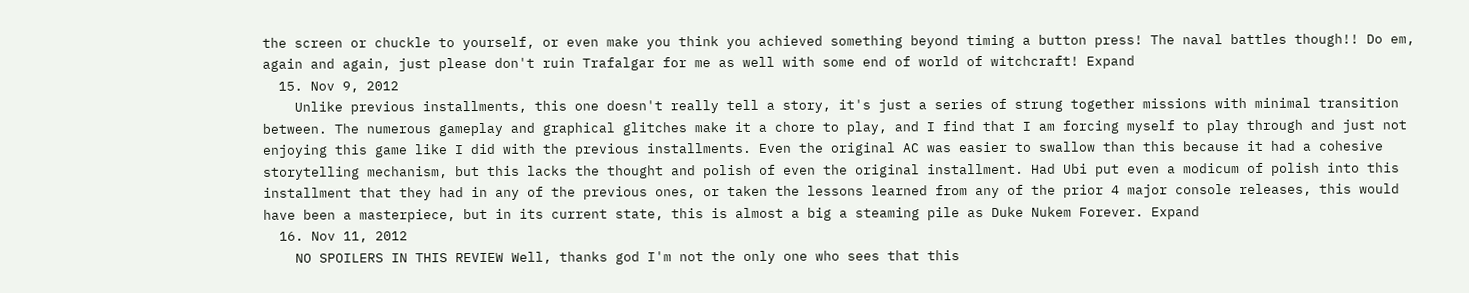the screen or chuckle to yourself, or even make you think you achieved something beyond timing a button press! The naval battles though!! Do em, again and again, just please don't ruin Trafalgar for me as well with some end of world of witchcraft! Expand
  15. Nov 9, 2012
    Unlike previous installments, this one doesn't really tell a story, it's just a series of strung together missions with minimal transition between. The numerous gameplay and graphical glitches make it a chore to play, and I find that I am forcing myself to play through and just not enjoying this game like I did with the previous installments. Even the original AC was easier to swallow than this because it had a cohesive storytelling mechanism, but this lacks the thought and polish of even the original installment. Had Ubi put even a modicum of polish into this installment that they had in any of the previous ones, or taken the lessons learned from any of the prior 4 major console releases, this would have been a masterpiece, but in its current state, this is almost a big a steaming pile as Duke Nukem Forever. Expand
  16. Nov 11, 2012
    NO SPOILERS IN THIS REVIEW Well, thanks god I'm not the only one who sees that this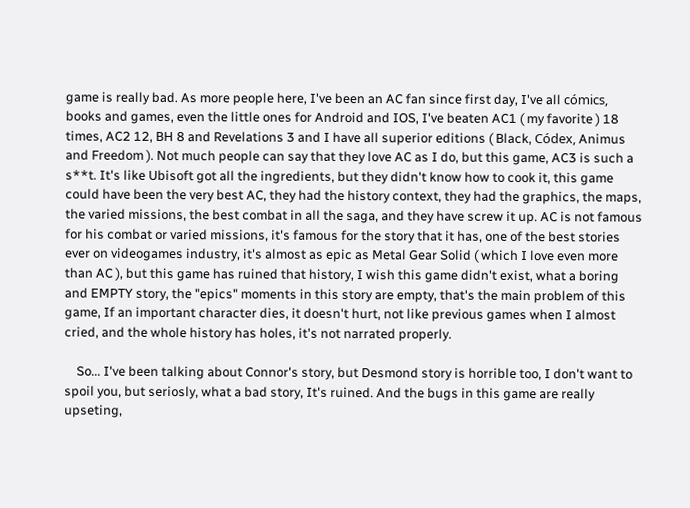game is really bad. As more people here, I've been an AC fan since first day, I've all cómics, books and games, even the little ones for Android and IOS, I've beaten AC1 ( my favorite ) 18 times, AC2 12, BH 8 and Revelations 3 and I have all superior editions ( Black, Códex, Animus and Freedom ). Not much people can say that they love AC as I do, but this game, AC3 is such a s**t. It's like Ubisoft got all the ingredients, but they didn't know how to cook it, this game could have been the very best AC, they had the history context, they had the graphics, the maps, the varied missions, the best combat in all the saga, and they have screw it up. AC is not famous for his combat or varied missions, it's famous for the story that it has, one of the best stories ever on videogames industry, it's almost as epic as Metal Gear Solid ( which I love even more than AC ), but this game has ruined that history, I wish this game didn't exist, what a boring and EMPTY story, the "epics" moments in this story are empty, that's the main problem of this game, If an important character dies, it doesn't hurt, not like previous games when I almost cried, and the whole history has holes, it's not narrated properly.

    So... I've been talking about Connor's story, but Desmond story is horrible too, I don't want to spoil you, but seriosly, what a bad story, It's ruined. And the bugs in this game are really upseting,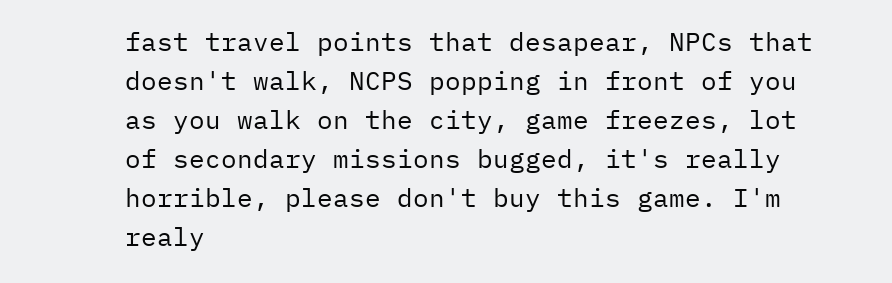fast travel points that desapear, NPCs that doesn't walk, NCPS popping in front of you as you walk on the city, game freezes, lot of secondary missions bugged, it's really horrible, please don't buy this game. I'm realy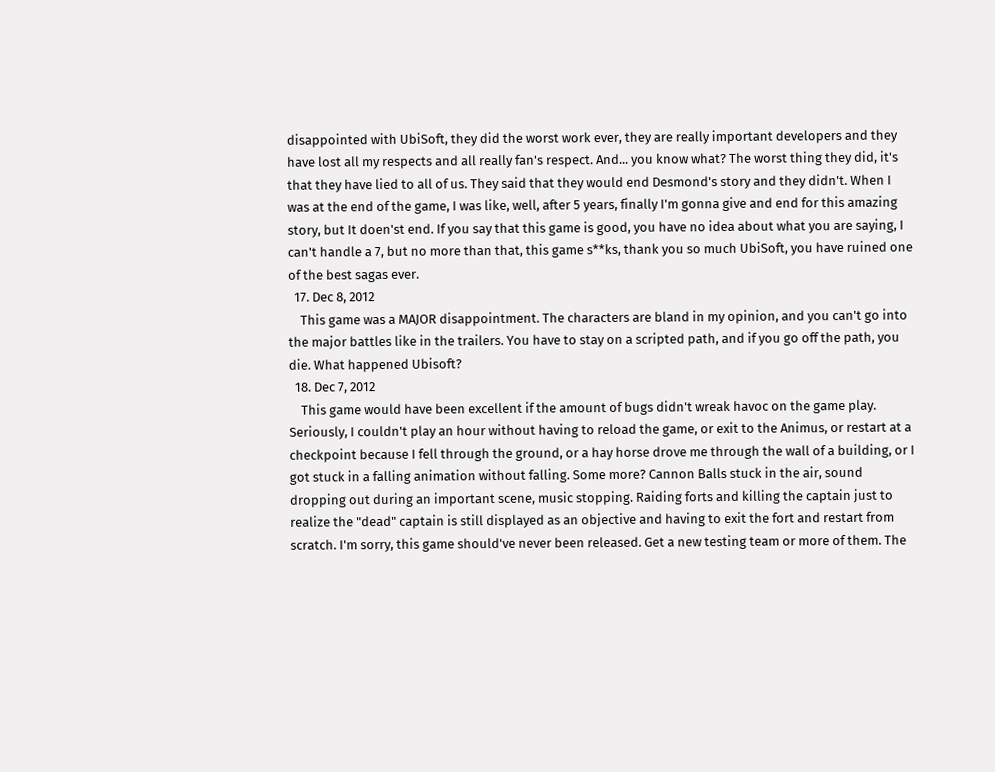disappointed with UbiSoft, they did the worst work ever, they are really important developers and they have lost all my respects and all really fan's respect. And... you know what? The worst thing they did, it's that they have lied to all of us. They said that they would end Desmond's story and they didn't. When I was at the end of the game, I was like, well, after 5 years, finally I'm gonna give and end for this amazing story, but It doen'st end. If you say that this game is good, you have no idea about what you are saying, I can't handle a 7, but no more than that, this game s**ks, thank you so much UbiSoft, you have ruined one of the best sagas ever.
  17. Dec 8, 2012
    This game was a MAJOR disappointment. The characters are bland in my opinion, and you can't go into the major battles like in the trailers. You have to stay on a scripted path, and if you go off the path, you die. What happened Ubisoft?
  18. Dec 7, 2012
    This game would have been excellent if the amount of bugs didn't wreak havoc on the game play. Seriously, I couldn't play an hour without having to reload the game, or exit to the Animus, or restart at a checkpoint because I fell through the ground, or a hay horse drove me through the wall of a building, or I got stuck in a falling animation without falling. Some more? Cannon Balls stuck in the air, sound dropping out during an important scene, music stopping. Raiding forts and killing the captain just to realize the "dead" captain is still displayed as an objective and having to exit the fort and restart from scratch. I'm sorry, this game should've never been released. Get a new testing team or more of them. The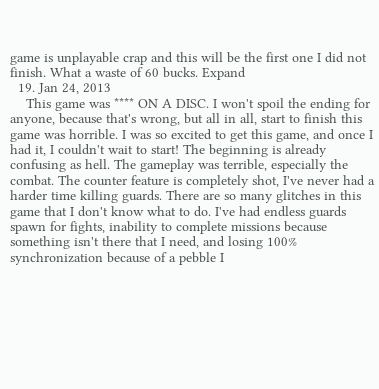game is unplayable crap and this will be the first one I did not finish. What a waste of 60 bucks. Expand
  19. Jan 24, 2013
    This game was **** ON A DISC. I won't spoil the ending for anyone, because that's wrong, but all in all, start to finish this game was horrible. I was so excited to get this game, and once I had it, I couldn't wait to start! The beginning is already confusing as hell. The gameplay was terrible, especially the combat. The counter feature is completely shot, I've never had a harder time killing guards. There are so many glitches in this game that I don't know what to do. I've had endless guards spawn for fights, inability to complete missions because something isn't there that I need, and losing 100% synchronization because of a pebble I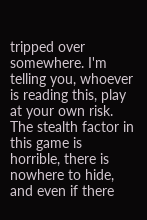tripped over somewhere. I'm telling you, whoever is reading this, play at your own risk. The stealth factor in this game is horrible, there is nowhere to hide, and even if there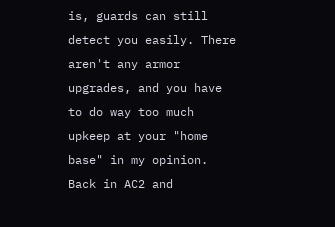is, guards can still detect you easily. There aren't any armor upgrades, and you have to do way too much upkeep at your "home base" in my opinion. Back in AC2 and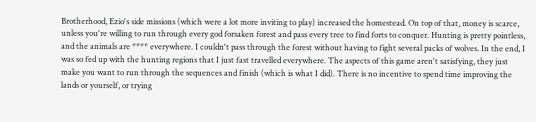Brotherhood, Ezio's side missions (which were a lot more inviting to play) increased the homestead. On top of that, money is scarce, unless you're willing to run through every god forsaken forest and pass every tree to find forts to conquer. Hunting is pretty pointless, and the animals are **** everywhere. I couldn't pass through the forest without having to fight several packs of wolves. In the end, I was so fed up with the hunting regions that I just fast travelled everywhere. The aspects of this game aren't satisfying, they just make you want to run through the sequences and finish (which is what I did). There is no incentive to spend time improving the lands or yourself, or trying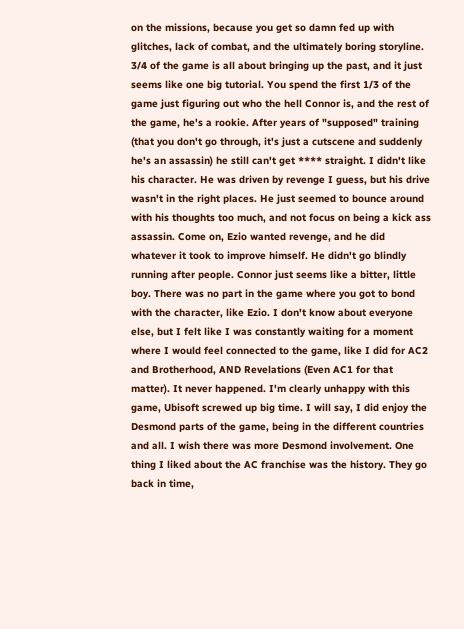on the missions, because you get so damn fed up with glitches, lack of combat, and the ultimately boring storyline. 3/4 of the game is all about bringing up the past, and it just seems like one big tutorial. You spend the first 1/3 of the game just figuring out who the hell Connor is, and the rest of the game, he's a rookie. After years of "supposed" training (that you don't go through, it's just a cutscene and suddenly he's an assassin) he still can't get **** straight. I didn't like his character. He was driven by revenge I guess, but his drive wasn't in the right places. He just seemed to bounce around with his thoughts too much, and not focus on being a kick ass assassin. Come on, Ezio wanted revenge, and he did whatever it took to improve himself. He didn't go blindly running after people. Connor just seems like a bitter, little boy. There was no part in the game where you got to bond with the character, like Ezio. I don't know about everyone else, but I felt like I was constantly waiting for a moment where I would feel connected to the game, like I did for AC2 and Brotherhood, AND Revelations (Even AC1 for that matter). It never happened. I'm clearly unhappy with this game, Ubisoft screwed up big time. I will say, I did enjoy the Desmond parts of the game, being in the different countries and all. I wish there was more Desmond involvement. One thing I liked about the AC franchise was the history. They go back in time,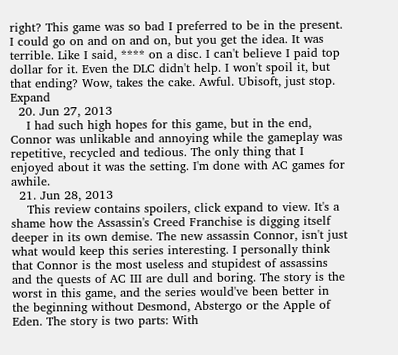right? This game was so bad I preferred to be in the present. I could go on and on and on, but you get the idea. It was terrible. Like I said, **** on a disc. I can't believe I paid top dollar for it. Even the DLC didn't help. I won't spoil it, but that ending? Wow, takes the cake. Awful. Ubisoft, just stop. Expand
  20. Jun 27, 2013
    I had such high hopes for this game, but in the end, Connor was unlikable and annoying while the gameplay was repetitive, recycled and tedious. The only thing that I enjoyed about it was the setting. I'm done with AC games for awhile.
  21. Jun 28, 2013
    This review contains spoilers, click expand to view. It's a shame how the Assassin's Creed Franchise is digging itself deeper in its own demise. The new assassin Connor, isn't just what would keep this series interesting. I personally think that Connor is the most useless and stupidest of assassins and the quests of AC III are dull and boring. The story is the worst in this game, and the series would've been better in the beginning without Desmond, Abstergo or the Apple of Eden. The story is two parts: With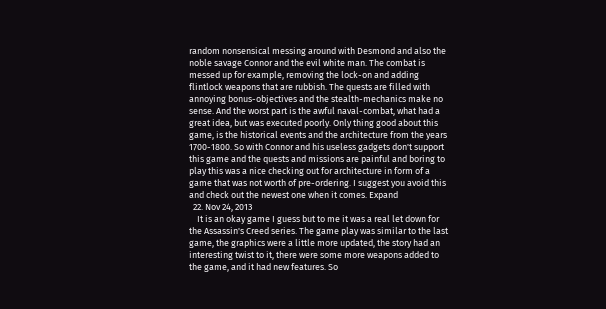random nonsensical messing around with Desmond and also the noble savage Connor and the evil white man. The combat is messed up for example, removing the lock-on and adding flintlock weapons that are rubbish. The quests are filled with annoying bonus-objectives and the stealth-mechanics make no sense. And the worst part is the awful naval-combat, what had a great idea, but was executed poorly. Only thing good about this game, is the historical events and the architecture from the years 1700-1800. So with Connor and his useless gadgets don't support this game and the quests and missions are painful and boring to play this was a nice checking out for architecture in form of a game that was not worth of pre-ordering. I suggest you avoid this and check out the newest one when it comes. Expand
  22. Nov 24, 2013
    It is an okay game I guess but to me it was a real let down for the Assassin's Creed series. The game play was similar to the last game, the graphics were a little more updated, the story had an interesting twist to it, there were some more weapons added to the game, and it had new features. So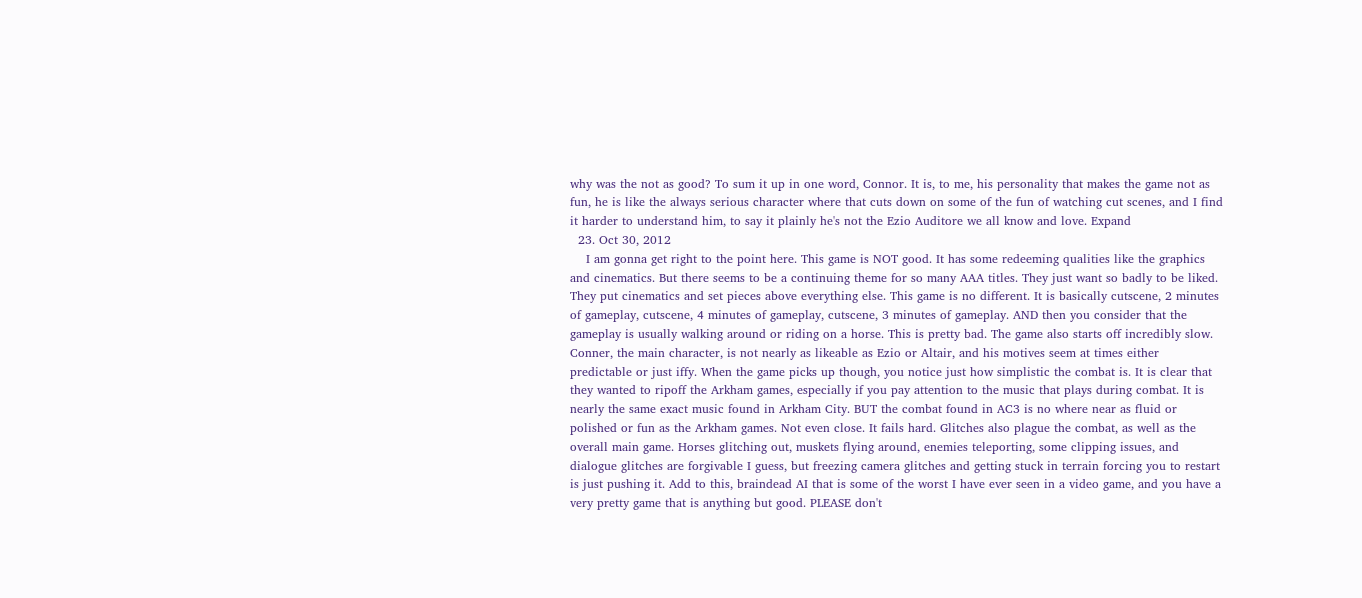why was the not as good? To sum it up in one word, Connor. It is, to me, his personality that makes the game not as fun, he is like the always serious character where that cuts down on some of the fun of watching cut scenes, and I find it harder to understand him, to say it plainly he's not the Ezio Auditore we all know and love. Expand
  23. Oct 30, 2012
    I am gonna get right to the point here. This game is NOT good. It has some redeeming qualities like the graphics and cinematics. But there seems to be a continuing theme for so many AAA titles. They just want so badly to be liked. They put cinematics and set pieces above everything else. This game is no different. It is basically cutscene, 2 minutes of gameplay, cutscene, 4 minutes of gameplay, cutscene, 3 minutes of gameplay. AND then you consider that the gameplay is usually walking around or riding on a horse. This is pretty bad. The game also starts off incredibly slow. Conner, the main character, is not nearly as likeable as Ezio or Altair, and his motives seem at times either predictable or just iffy. When the game picks up though, you notice just how simplistic the combat is. It is clear that they wanted to ripoff the Arkham games, especially if you pay attention to the music that plays during combat. It is nearly the same exact music found in Arkham City. BUT the combat found in AC3 is no where near as fluid or polished or fun as the Arkham games. Not even close. It fails hard. Glitches also plague the combat, as well as the overall main game. Horses glitching out, muskets flying around, enemies teleporting, some clipping issues, and dialogue glitches are forgivable I guess, but freezing camera glitches and getting stuck in terrain forcing you to restart is just pushing it. Add to this, braindead AI that is some of the worst I have ever seen in a video game, and you have a very pretty game that is anything but good. PLEASE don't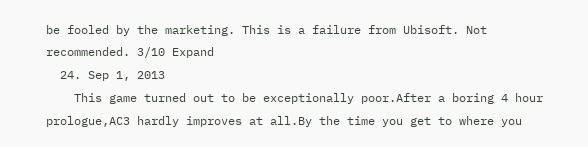be fooled by the marketing. This is a failure from Ubisoft. Not recommended. 3/10 Expand
  24. Sep 1, 2013
    This game turned out to be exceptionally poor.After a boring 4 hour prologue,AC3 hardly improves at all.By the time you get to where you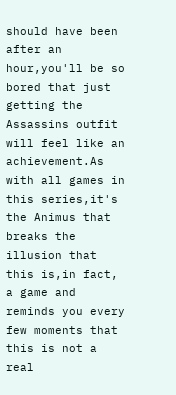should have been after an hour,you'll be so bored that just getting the Assassins outfit will feel like an achievement.As with all games in this series,it's the Animus that breaks the illusion that this is,in fact, a game and reminds you every few moments that this is not a real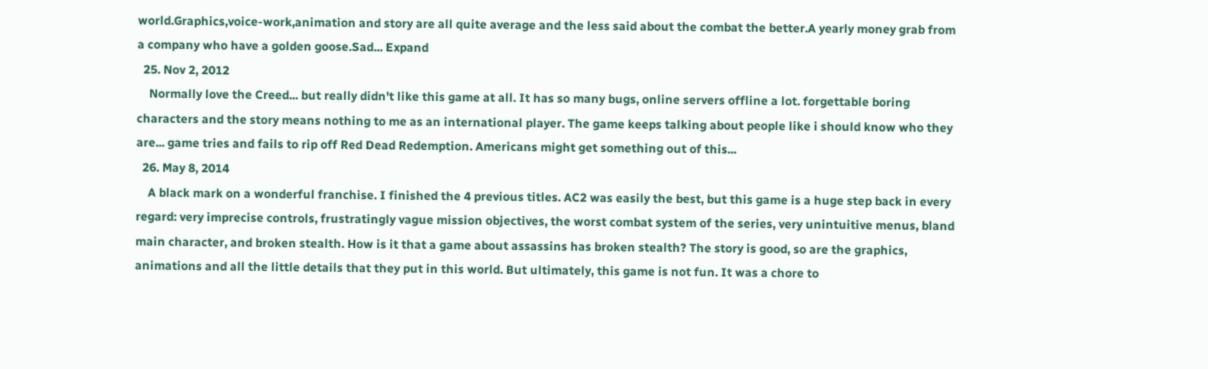world.Graphics,voice-work,animation and story are all quite average and the less said about the combat the better.A yearly money grab from a company who have a golden goose.Sad... Expand
  25. Nov 2, 2012
    Normally love the Creed... but really didn't like this game at all. It has so many bugs, online servers offline a lot. forgettable boring characters and the story means nothing to me as an international player. The game keeps talking about people like i should know who they are... game tries and fails to rip off Red Dead Redemption. Americans might get something out of this...
  26. May 8, 2014
    A black mark on a wonderful franchise. I finished the 4 previous titles. AC2 was easily the best, but this game is a huge step back in every regard: very imprecise controls, frustratingly vague mission objectives, the worst combat system of the series, very unintuitive menus, bland main character, and broken stealth. How is it that a game about assassins has broken stealth? The story is good, so are the graphics, animations and all the little details that they put in this world. But ultimately, this game is not fun. It was a chore to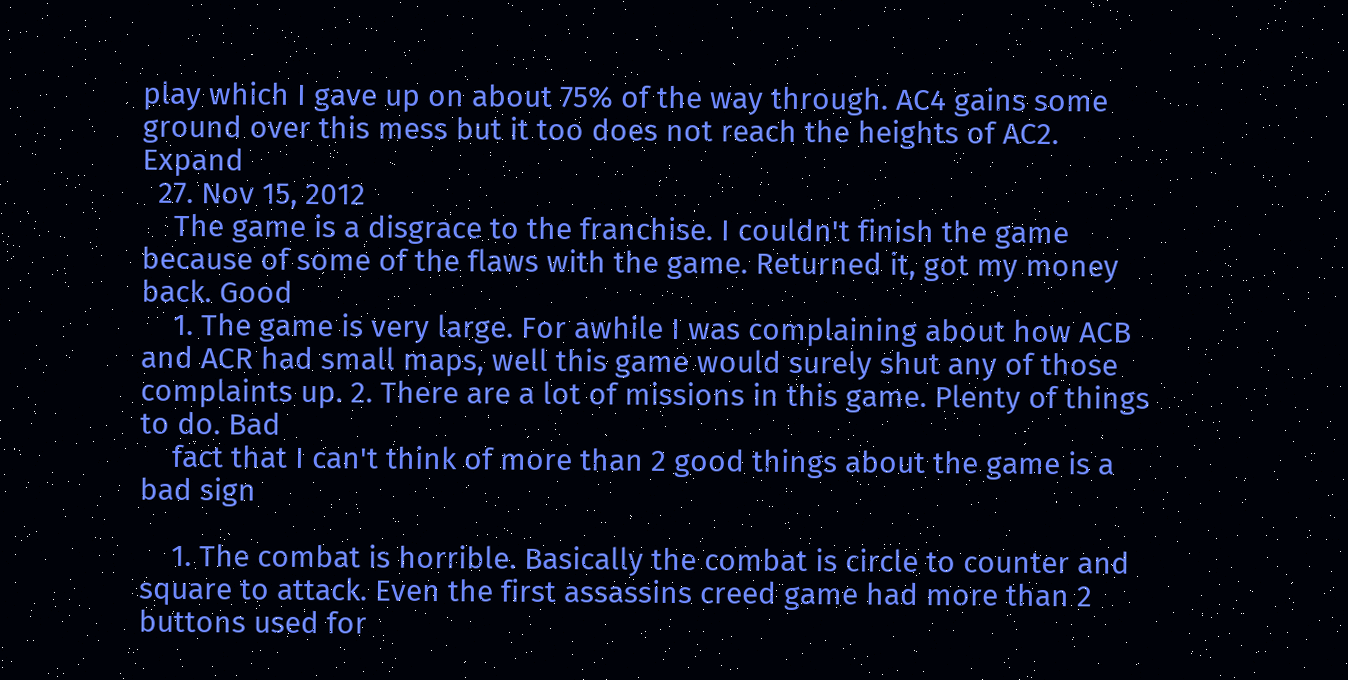play which I gave up on about 75% of the way through. AC4 gains some ground over this mess but it too does not reach the heights of AC2. Expand
  27. Nov 15, 2012
    The game is a disgrace to the franchise. I couldn't finish the game because of some of the flaws with the game. Returned it, got my money back. Good
    1. The game is very large. For awhile I was complaining about how ACB and ACR had small maps, well this game would surely shut any of those complaints up. 2. There are a lot of missions in this game. Plenty of things to do. Bad
    fact that I can't think of more than 2 good things about the game is a bad sign

    1. The combat is horrible. Basically the combat is circle to counter and square to attack. Even the first assassins creed game had more than 2 buttons used for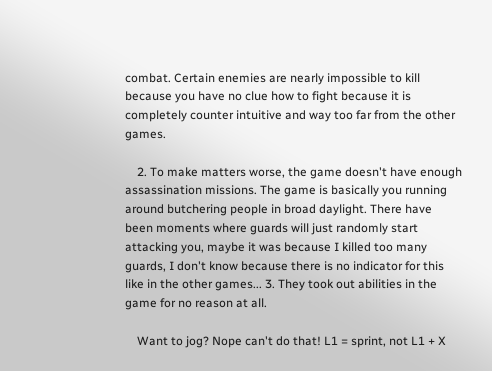combat. Certain enemies are nearly impossible to kill because you have no clue how to fight because it is completely counter intuitive and way too far from the other games.

    2. To make matters worse, the game doesn't have enough assassination missions. The game is basically you running around butchering people in broad daylight. There have been moments where guards will just randomly start attacking you, maybe it was because I killed too many guards, I don't know because there is no indicator for this like in the other games... 3. They took out abilities in the game for no reason at all.

    Want to jog? Nope can't do that! L1 = sprint, not L1 + X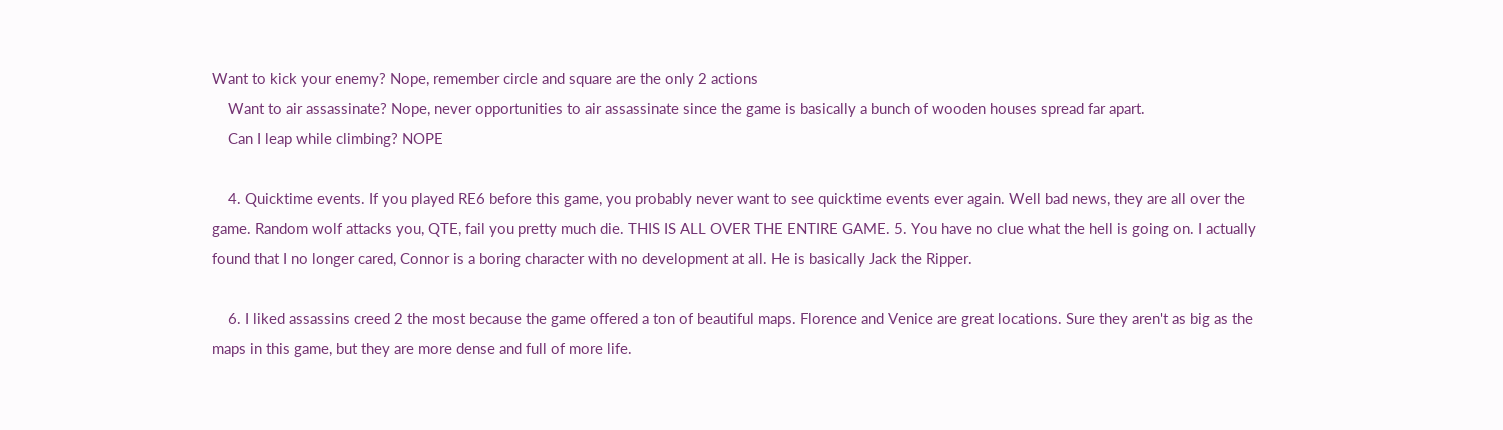Want to kick your enemy? Nope, remember circle and square are the only 2 actions
    Want to air assassinate? Nope, never opportunities to air assassinate since the game is basically a bunch of wooden houses spread far apart.
    Can I leap while climbing? NOPE

    4. Quicktime events. If you played RE6 before this game, you probably never want to see quicktime events ever again. Well bad news, they are all over the game. Random wolf attacks you, QTE, fail you pretty much die. THIS IS ALL OVER THE ENTIRE GAME. 5. You have no clue what the hell is going on. I actually found that I no longer cared, Connor is a boring character with no development at all. He is basically Jack the Ripper.

    6. I liked assassins creed 2 the most because the game offered a ton of beautiful maps. Florence and Venice are great locations. Sure they aren't as big as the maps in this game, but they are more dense and full of more life.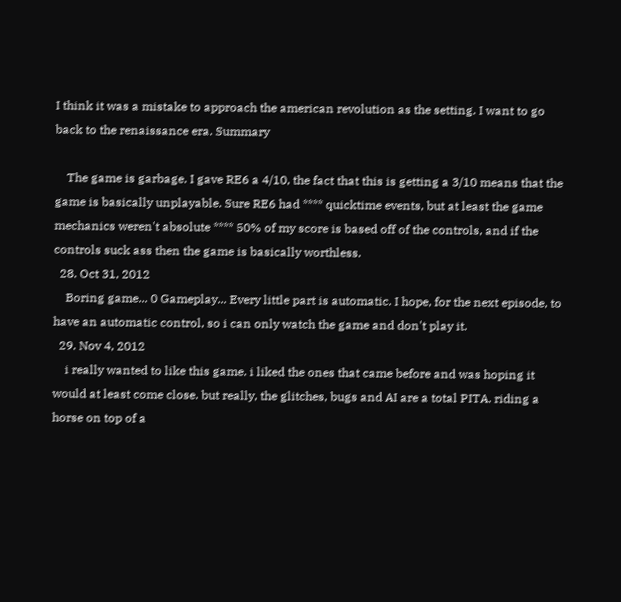I think it was a mistake to approach the american revolution as the setting. I want to go back to the renaissance era. Summary

    The game is garbage. I gave RE6 a 4/10, the fact that this is getting a 3/10 means that the game is basically unplayable. Sure RE6 had **** quicktime events, but at least the game mechanics weren't absolute **** 50% of my score is based off of the controls, and if the controls suck ass then the game is basically worthless.
  28. Oct 31, 2012
    Boring game... 0 Gameplay... Every little part is automatic. I hope, for the next episode, to have an automatic control, so i can only watch the game and don't play it.
  29. Nov 4, 2012
    i really wanted to like this game. i liked the ones that came before and was hoping it would at least come close. but really, the glitches, bugs and AI are a total PITA. riding a horse on top of a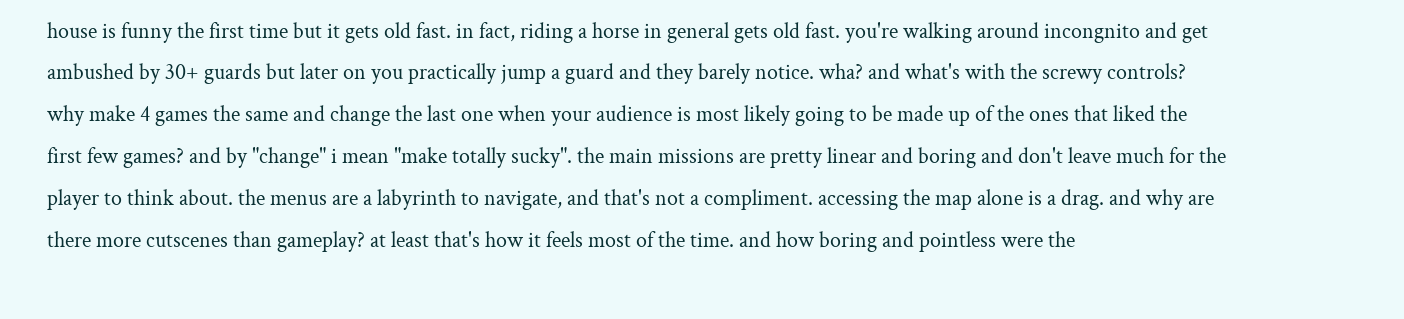house is funny the first time but it gets old fast. in fact, riding a horse in general gets old fast. you're walking around incongnito and get ambushed by 30+ guards but later on you practically jump a guard and they barely notice. wha? and what's with the screwy controls? why make 4 games the same and change the last one when your audience is most likely going to be made up of the ones that liked the first few games? and by "change" i mean "make totally sucky". the main missions are pretty linear and boring and don't leave much for the player to think about. the menus are a labyrinth to navigate, and that's not a compliment. accessing the map alone is a drag. and why are there more cutscenes than gameplay? at least that's how it feels most of the time. and how boring and pointless were the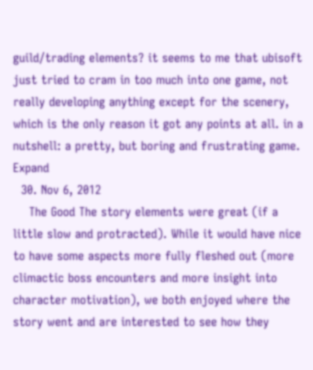guild/trading elements? it seems to me that ubisoft just tried to cram in too much into one game, not really developing anything except for the scenery, which is the only reason it got any points at all. in a nutshell: a pretty, but boring and frustrating game. Expand
  30. Nov 6, 2012
    The Good The story elements were great (if a little slow and protracted). While it would have nice to have some aspects more fully fleshed out (more climactic boss encounters and more insight into character motivation), we both enjoyed where the story went and are interested to see how they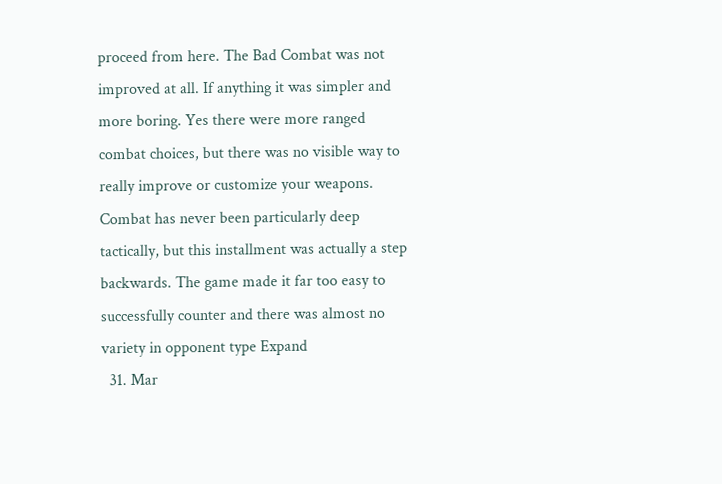proceed from here. The Bad Combat was not improved at all. If anything it was simpler and more boring. Yes there were more ranged combat choices, but there was no visible way to really improve or customize your weapons. Combat has never been particularly deep tactically, but this installment was actually a step backwards. The game made it far too easy to successfully counter and there was almost no variety in opponent type Expand
  31. Mar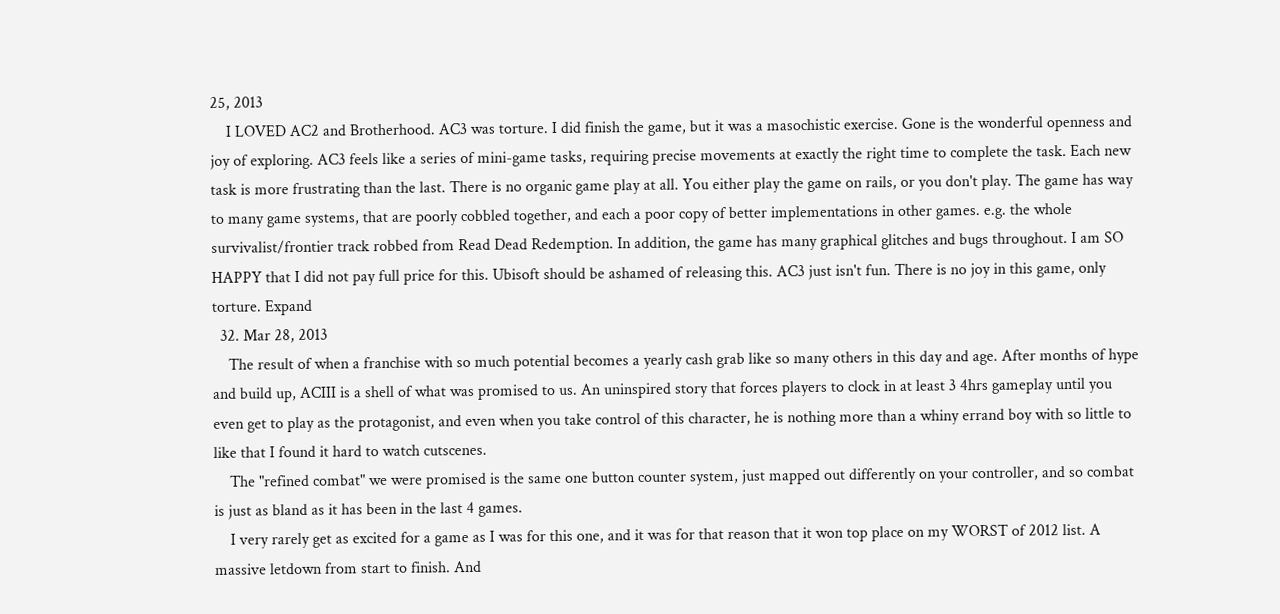25, 2013
    I LOVED AC2 and Brotherhood. AC3 was torture. I did finish the game, but it was a masochistic exercise. Gone is the wonderful openness and joy of exploring. AC3 feels like a series of mini-game tasks, requiring precise movements at exactly the right time to complete the task. Each new task is more frustrating than the last. There is no organic game play at all. You either play the game on rails, or you don't play. The game has way to many game systems, that are poorly cobbled together, and each a poor copy of better implementations in other games. e.g. the whole survivalist/frontier track robbed from Read Dead Redemption. In addition, the game has many graphical glitches and bugs throughout. I am SO HAPPY that I did not pay full price for this. Ubisoft should be ashamed of releasing this. AC3 just isn't fun. There is no joy in this game, only torture. Expand
  32. Mar 28, 2013
    The result of when a franchise with so much potential becomes a yearly cash grab like so many others in this day and age. After months of hype and build up, ACIII is a shell of what was promised to us. An uninspired story that forces players to clock in at least 3 4hrs gameplay until you even get to play as the protagonist, and even when you take control of this character, he is nothing more than a whiny errand boy with so little to like that I found it hard to watch cutscenes.
    The "refined combat" we were promised is the same one button counter system, just mapped out differently on your controller, and so combat is just as bland as it has been in the last 4 games.
    I very rarely get as excited for a game as I was for this one, and it was for that reason that it won top place on my WORST of 2012 list. A massive letdown from start to finish. And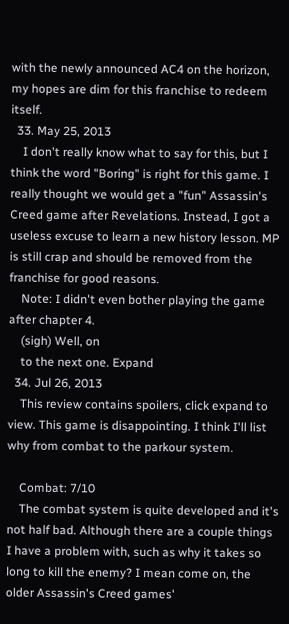with the newly announced AC4 on the horizon, my hopes are dim for this franchise to redeem itself.
  33. May 25, 2013
    I don't really know what to say for this, but I think the word "Boring" is right for this game. I really thought we would get a "fun" Assassin's Creed game after Revelations. Instead, I got a useless excuse to learn a new history lesson. MP is still crap and should be removed from the franchise for good reasons.
    Note: I didn't even bother playing the game after chapter 4.
    (sigh) Well, on
    to the next one. Expand
  34. Jul 26, 2013
    This review contains spoilers, click expand to view. This game is disappointing. I think I'll list why from combat to the parkour system.

    Combat: 7/10
    The combat system is quite developed and it's not half bad. Although there are a couple things I have a problem with, such as why it takes so long to kill the enemy? I mean come on, the older Assassin's Creed games'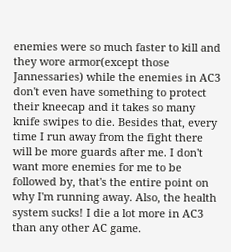enemies were so much faster to kill and they wore armor(except those Jannessaries) while the enemies in AC3 don't even have something to protect their kneecap and it takes so many knife swipes to die. Besides that, every time I run away from the fight there will be more guards after me. I don't want more enemies for me to be followed by, that's the entire point on why I'm running away. Also, the health system sucks! I die a lot more in AC3 than any other AC game.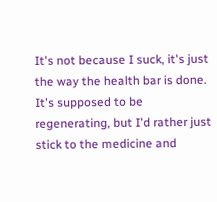It's not because I suck, it's just the way the health bar is done. It's supposed to be regenerating, but I'd rather just stick to the medicine and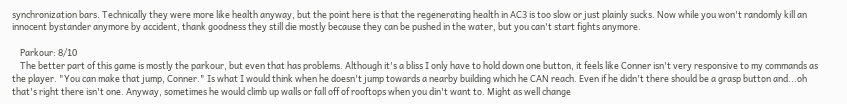synchronization bars. Technically they were more like health anyway, but the point here is that the regenerating health in AC3 is too slow or just plainly sucks. Now while you won't randomly kill an innocent bystander anymore by accident, thank goodness they still die mostly because they can be pushed in the water, but you can't start fights anymore.

    Parkour: 8/10
    The better part of this game is mostly the parkour, but even that has problems. Although it's a bliss I only have to hold down one button, it feels like Conner isn't very responsive to my commands as the player. "You can make that jump, Conner." Is what I would think when he doesn't jump towards a nearby building which he CAN reach. Even if he didn't there should be a grasp button and...oh that's right there isn't one. Anyway, sometimes he would climb up walls or fall off of rooftops when you din't want to. Might as well change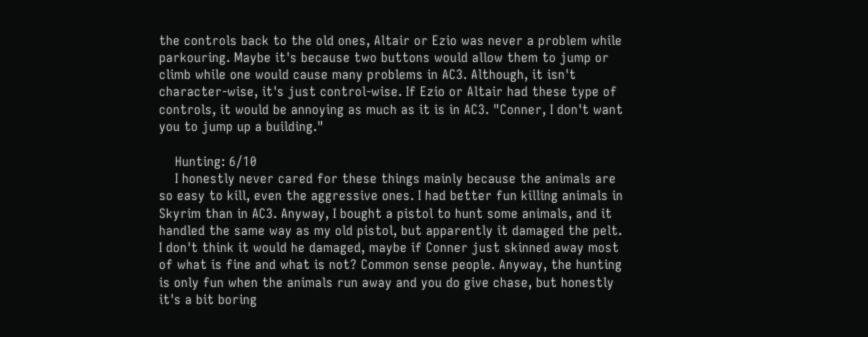the controls back to the old ones, Altair or Ezio was never a problem while parkouring. Maybe it's because two buttons would allow them to jump or climb while one would cause many problems in AC3. Although, it isn't character-wise, it's just control-wise. If Ezio or Altair had these type of controls, it would be annoying as much as it is in AC3. "Conner, I don't want you to jump up a building."

    Hunting: 6/10
    I honestly never cared for these things mainly because the animals are so easy to kill, even the aggressive ones. I had better fun killing animals in Skyrim than in AC3. Anyway, I bought a pistol to hunt some animals, and it handled the same way as my old pistol, but apparently it damaged the pelt. I don't think it would he damaged, maybe if Conner just skinned away most of what is fine and what is not? Common sense people. Anyway, the hunting is only fun when the animals run away and you do give chase, but honestly it's a bit boring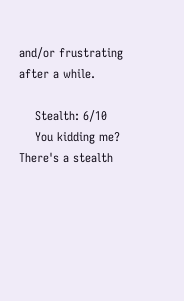and/or frustrating after a while.

    Stealth: 6/10
    You kidding me? There's a stealth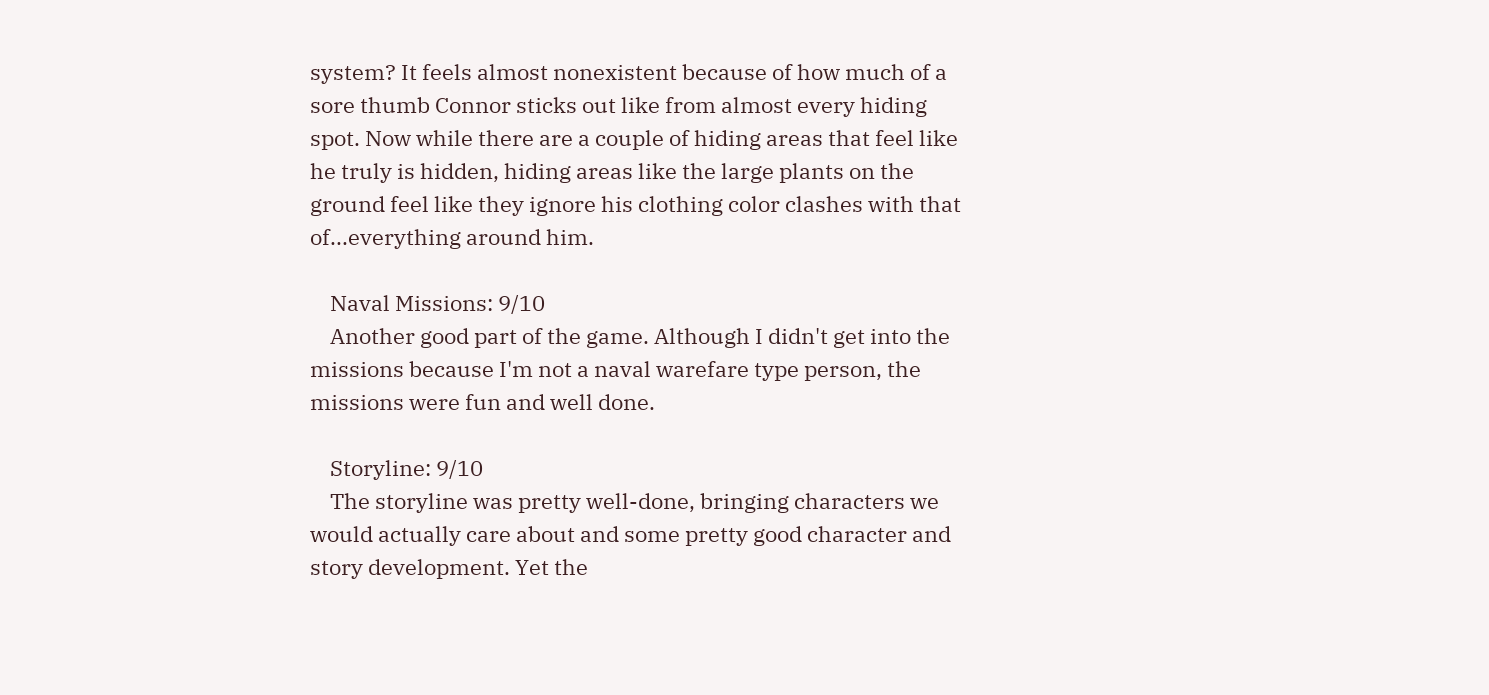system? It feels almost nonexistent because of how much of a sore thumb Connor sticks out like from almost every hiding spot. Now while there are a couple of hiding areas that feel like he truly is hidden, hiding areas like the large plants on the ground feel like they ignore his clothing color clashes with that of...everything around him.

    Naval Missions: 9/10
    Another good part of the game. Although I didn't get into the missions because I'm not a naval warefare type person, the missions were fun and well done.

    Storyline: 9/10
    The storyline was pretty well-done, bringing characters we would actually care about and some pretty good character and story development. Yet the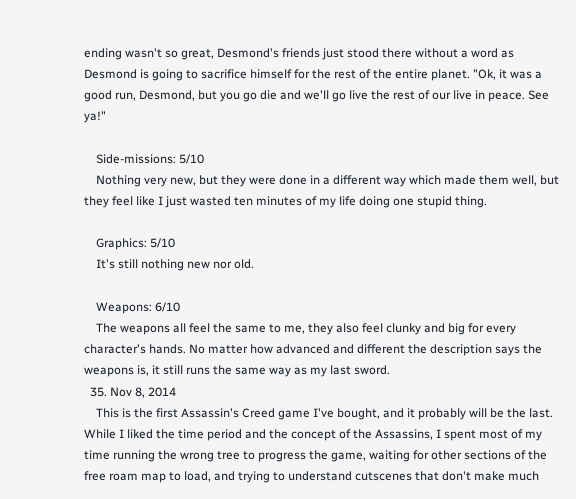ending wasn't so great, Desmond's friends just stood there without a word as Desmond is going to sacrifice himself for the rest of the entire planet. "Ok, it was a good run, Desmond, but you go die and we'll go live the rest of our live in peace. See ya!"

    Side-missions: 5/10
    Nothing very new, but they were done in a different way which made them well, but they feel like I just wasted ten minutes of my life doing one stupid thing.

    Graphics: 5/10
    It's still nothing new nor old.

    Weapons: 6/10
    The weapons all feel the same to me, they also feel clunky and big for every character's hands. No matter how advanced and different the description says the weapons is, it still runs the same way as my last sword.
  35. Nov 8, 2014
    This is the first Assassin's Creed game I've bought, and it probably will be the last. While I liked the time period and the concept of the Assassins, I spent most of my time running the wrong tree to progress the game, waiting for other sections of the free roam map to load, and trying to understand cutscenes that don't make much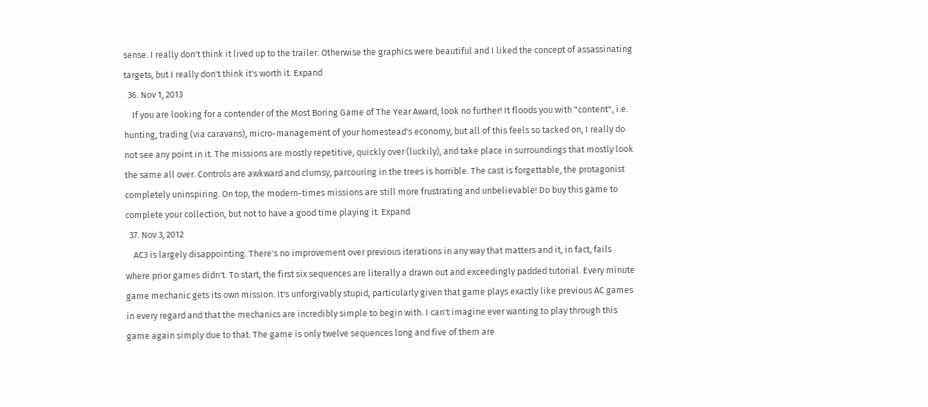sense. I really don't think it lived up to the trailer. Otherwise the graphics were beautiful and I liked the concept of assassinating targets, but I really don't think it's worth it. Expand
  36. Nov 1, 2013
    If you are looking for a contender of the Most Boring Game of The Year Award, look no further! It floods you with "content", i.e. hunting, trading (via caravans), micro-management of your homestead's economy, but all of this feels so tacked on, I really do not see any point in it. The missions are mostly repetitive, quickly over (luckily), and take place in surroundings that mostly look the same all over. Controls are awkward and clumsy, parcouring in the trees is horrible. The cast is forgettable, the protagonist completely uninspiring. On top, the modern-times missions are still more frustrating and unbelievable! Do buy this game to complete your collection, but not to have a good time playing it. Expand
  37. Nov 3, 2012
    AC3 is largely disappointing. There's no improvement over previous iterations in any way that matters and it, in fact, fails where prior games didn't. To start, the first six sequences are literally a drawn out and exceedingly padded tutorial. Every minute game mechanic gets its own mission. It's unforgivably stupid, particularly given that game plays exactly like previous AC games in every regard and that the mechanics are incredibly simple to begin with. I can't imagine ever wanting to play through this game again simply due to that. The game is only twelve sequences long and five of them are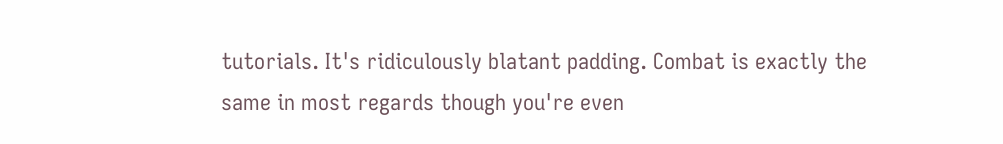tutorials. It's ridiculously blatant padding. Combat is exactly the same in most regards though you're even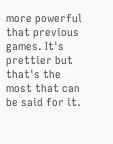more powerful that previous games. It's prettier but that's the most that can be said for it.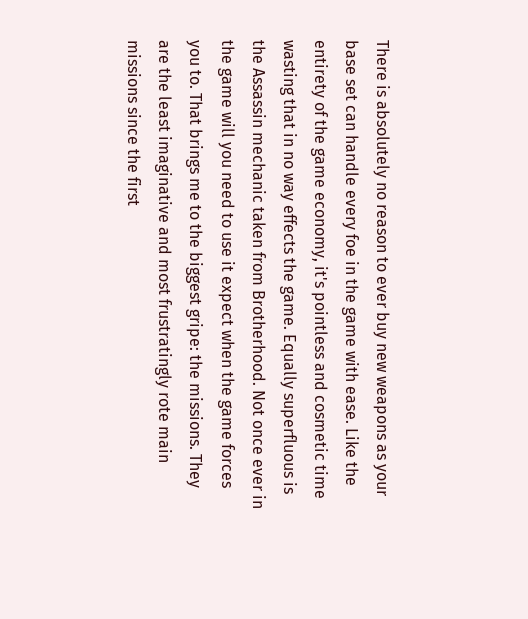There is absolutely no reason to ever buy new weapons as your base set can handle every foe in the game with ease. Like the entirety of the game economy, it's pointless and cosmetic time wasting that in no way effects the game. Equally superfluous is the Assassin mechanic taken from Brotherhood. Not once ever in the game will you need to use it expect when the game forces you to. That brings me to the biggest gripe: the missions. They are the least imaginative and most frustratingly rote main missions since the first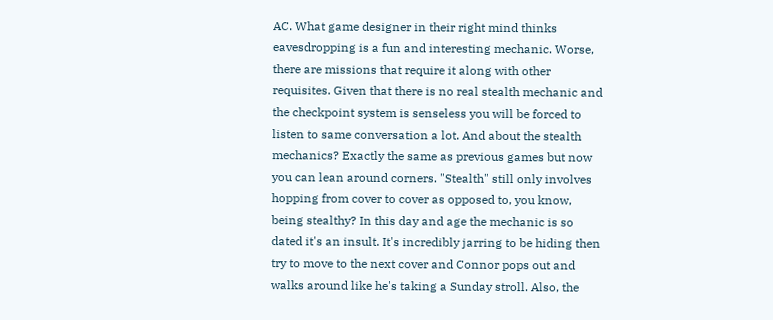AC. What game designer in their right mind thinks eavesdropping is a fun and interesting mechanic. Worse, there are missions that require it along with other requisites. Given that there is no real stealth mechanic and the checkpoint system is senseless you will be forced to listen to same conversation a lot. And about the stealth mechanics? Exactly the same as previous games but now you can lean around corners. "Stealth" still only involves hopping from cover to cover as opposed to, you know, being stealthy? In this day and age the mechanic is so dated it's an insult. It's incredibly jarring to be hiding then try to move to the next cover and Connor pops out and walks around like he's taking a Sunday stroll. Also, the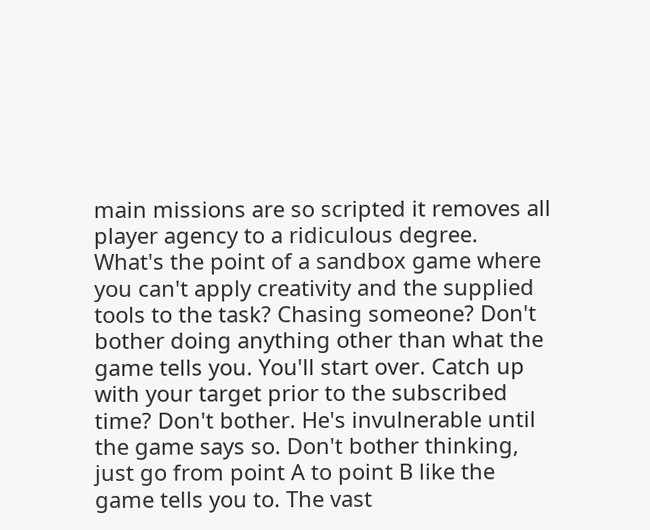main missions are so scripted it removes all player agency to a ridiculous degree. What's the point of a sandbox game where you can't apply creativity and the supplied tools to the task? Chasing someone? Don't bother doing anything other than what the game tells you. You'll start over. Catch up with your target prior to the subscribed time? Don't bother. He's invulnerable until the game says so. Don't bother thinking, just go from point A to point B like the game tells you to. The vast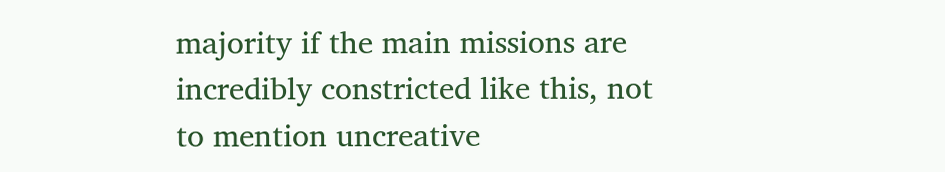majority if the main missions are incredibly constricted like this, not to mention uncreative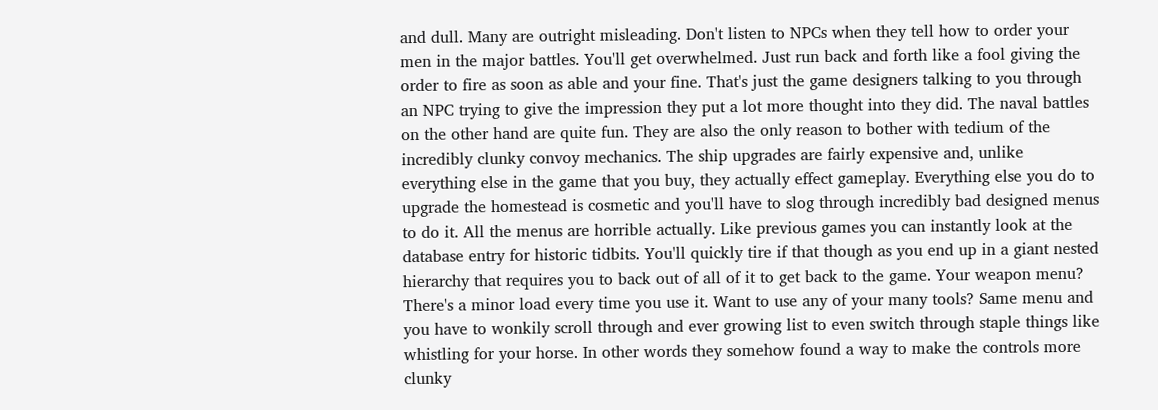and dull. Many are outright misleading. Don't listen to NPCs when they tell how to order your men in the major battles. You'll get overwhelmed. Just run back and forth like a fool giving the order to fire as soon as able and your fine. That's just the game designers talking to you through an NPC trying to give the impression they put a lot more thought into they did. The naval battles on the other hand are quite fun. They are also the only reason to bother with tedium of the incredibly clunky convoy mechanics. The ship upgrades are fairly expensive and, unlike everything else in the game that you buy, they actually effect gameplay. Everything else you do to upgrade the homestead is cosmetic and you'll have to slog through incredibly bad designed menus to do it. All the menus are horrible actually. Like previous games you can instantly look at the database entry for historic tidbits. You'll quickly tire if that though as you end up in a giant nested hierarchy that requires you to back out of all of it to get back to the game. Your weapon menu? There's a minor load every time you use it. Want to use any of your many tools? Same menu and you have to wonkily scroll through and ever growing list to even switch through staple things like whistling for your horse. In other words they somehow found a way to make the controls more clunky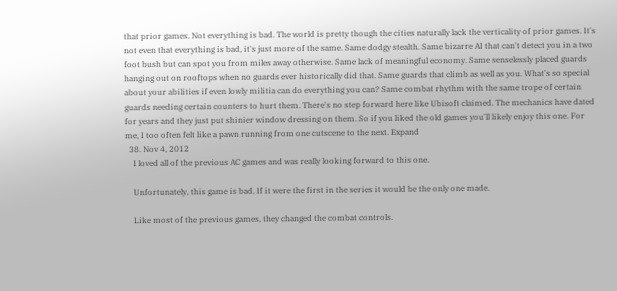that prior games. Not everything is bad. The world is pretty though the cities naturally lack the verticality of prior games. It's not even that everything is bad, it's just more of the same. Same dodgy stealth. Same bizarre AI that can't detect you in a two foot bush but can spot you from miles away otherwise. Same lack of meaningful economy. Same senselessly placed guards hanging out on rooftops when no guards ever historically did that. Same guards that climb as well as you. What's so special about your abilities if even lowly militia can do everything you can? Same combat rhythm with the same trope of certain guards needing certain counters to hurt them. There's no step forward here like Ubisoft claimed. The mechanics have dated for years and they just put shinier window dressing on them. So if you liked the old games you'll likely enjoy this one. For me, I too often felt like a pawn running from one cutscene to the next. Expand
  38. Nov 4, 2012
    I loved all of the previous AC games and was really looking forward to this one.

    Unfortunately, this game is bad. If it were the first in the series it would be the only one made.

    Like most of the previous games, they changed the combat controls.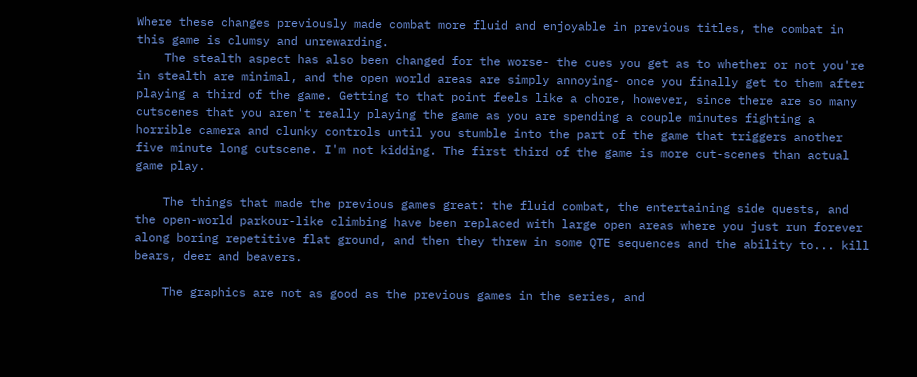Where these changes previously made combat more fluid and enjoyable in previous titles, the combat in this game is clumsy and unrewarding.
    The stealth aspect has also been changed for the worse- the cues you get as to whether or not you're in stealth are minimal, and the open world areas are simply annoying- once you finally get to them after playing a third of the game. Getting to that point feels like a chore, however, since there are so many cutscenes that you aren't really playing the game as you are spending a couple minutes fighting a horrible camera and clunky controls until you stumble into the part of the game that triggers another five minute long cutscene. I'm not kidding. The first third of the game is more cut-scenes than actual game play.

    The things that made the previous games great: the fluid combat, the entertaining side quests, and the open-world parkour-like climbing have been replaced with large open areas where you just run forever along boring repetitive flat ground, and then they threw in some QTE sequences and the ability to... kill bears, deer and beavers.

    The graphics are not as good as the previous games in the series, and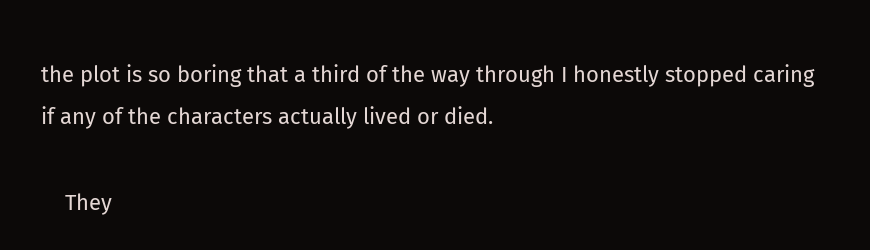the plot is so boring that a third of the way through I honestly stopped caring if any of the characters actually lived or died.

    They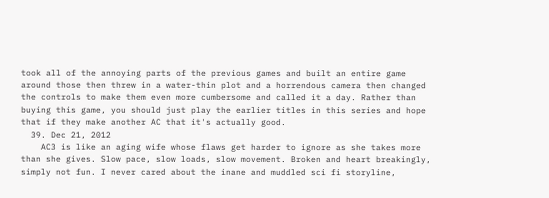took all of the annoying parts of the previous games and built an entire game around those then threw in a water-thin plot and a horrendous camera then changed the controls to make them even more cumbersome and called it a day. Rather than buying this game, you should just play the earlier titles in this series and hope that if they make another AC that it's actually good.
  39. Dec 21, 2012
    AC3 is like an aging wife whose flaws get harder to ignore as she takes more than she gives. Slow pace, slow loads, slow movement. Broken and heart breakingly, simply not fun. I never cared about the inane and muddled sci fi storyline,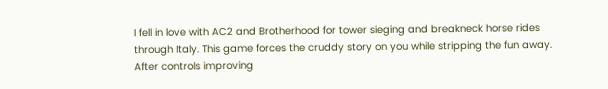I fell in love with AC2 and Brotherhood for tower sieging and breakneck horse rides through Italy. This game forces the cruddy story on you while stripping the fun away. After controls improving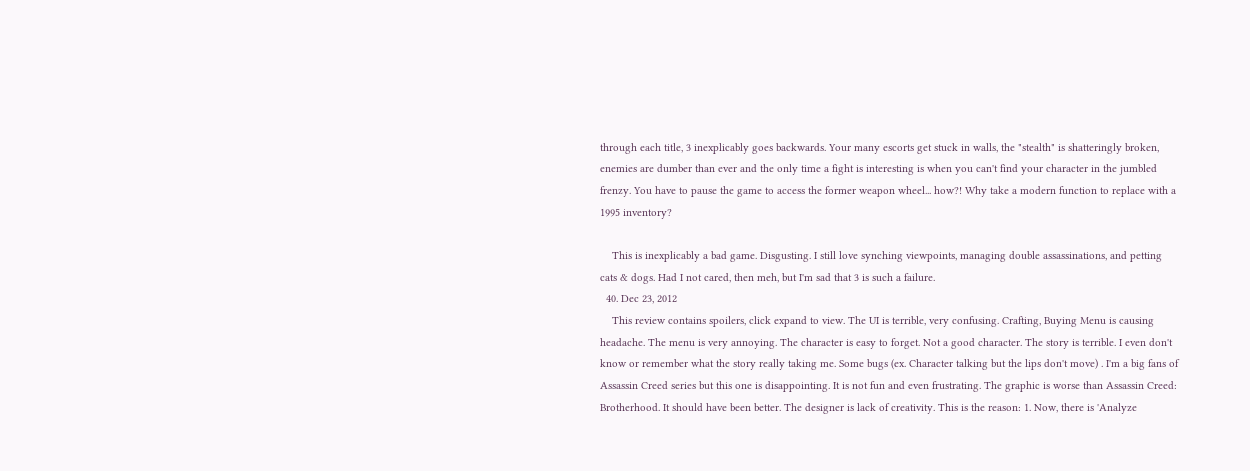through each title, 3 inexplicably goes backwards. Your many escorts get stuck in walls, the "stealth" is shatteringly broken, enemies are dumber than ever and the only time a fight is interesting is when you can't find your character in the jumbled frenzy. You have to pause the game to access the former weapon wheel... how?! Why take a modern function to replace with a 1995 inventory?

    This is inexplicably a bad game. Disgusting. I still love synching viewpoints, managing double assassinations, and petting cats & dogs. Had I not cared, then meh, but I'm sad that 3 is such a failure.
  40. Dec 23, 2012
    This review contains spoilers, click expand to view. The UI is terrible, very confusing. Crafting, Buying Menu is causing headache. The menu is very annoying. The character is easy to forget. Not a good character. The story is terrible. I even don't know or remember what the story really taking me. Some bugs (ex. Character talking but the lips don't move) . I'm a big fans of Assassin Creed series but this one is disappointing. It is not fun and even frustrating. The graphic is worse than Assassin Creed: Brotherhood. It should have been better. The designer is lack of creativity. This is the reason: 1. Now, there is 'Analyze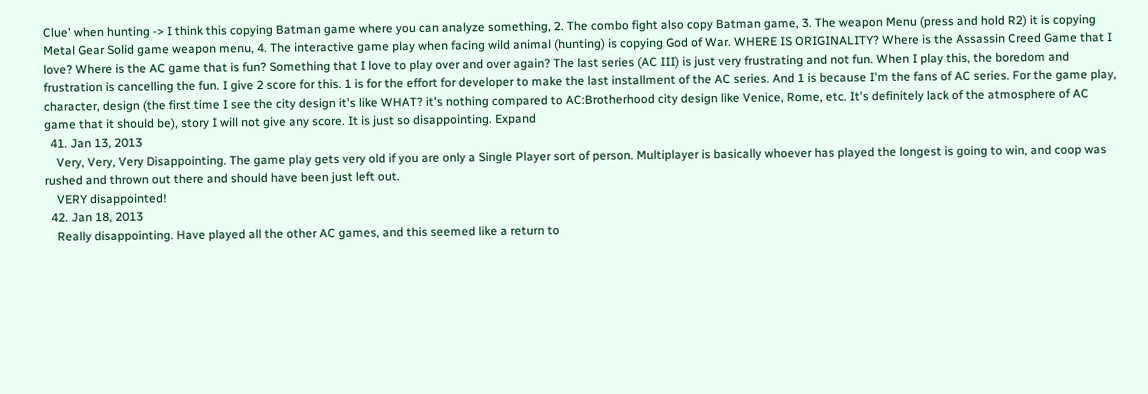Clue' when hunting -> I think this copying Batman game where you can analyze something, 2. The combo fight also copy Batman game, 3. The weapon Menu (press and hold R2) it is copying Metal Gear Solid game weapon menu, 4. The interactive game play when facing wild animal (hunting) is copying God of War. WHERE IS ORIGINALITY? Where is the Assassin Creed Game that I love? Where is the AC game that is fun? Something that I love to play over and over again? The last series (AC III) is just very frustrating and not fun. When I play this, the boredom and frustration is cancelling the fun. I give 2 score for this. 1 is for the effort for developer to make the last installment of the AC series. And 1 is because I'm the fans of AC series. For the game play, character, design (the first time I see the city design it's like WHAT? it's nothing compared to AC:Brotherhood city design like Venice, Rome, etc. It's definitely lack of the atmosphere of AC game that it should be), story I will not give any score. It is just so disappointing. Expand
  41. Jan 13, 2013
    Very, Very, Very Disappointing. The game play gets very old if you are only a Single Player sort of person. Multiplayer is basically whoever has played the longest is going to win, and coop was rushed and thrown out there and should have been just left out.
    VERY disappointed!
  42. Jan 18, 2013
    Really disappointing. Have played all the other AC games, and this seemed like a return to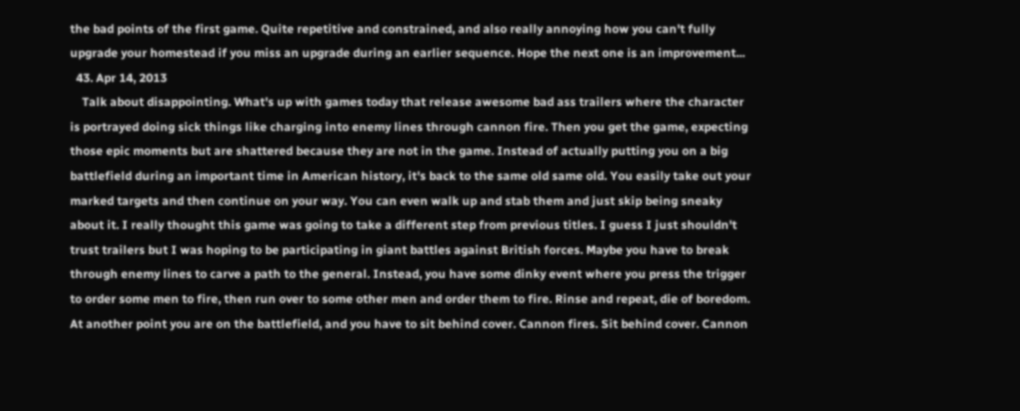the bad points of the first game. Quite repetitive and constrained, and also really annoying how you can't fully upgrade your homestead if you miss an upgrade during an earlier sequence. Hope the next one is an improvement...
  43. Apr 14, 2013
    Talk about disappointing. What's up with games today that release awesome bad ass trailers where the character is portrayed doing sick things like charging into enemy lines through cannon fire. Then you get the game, expecting those epic moments but are shattered because they are not in the game. Instead of actually putting you on a big battlefield during an important time in American history, it's back to the same old same old. You easily take out your marked targets and then continue on your way. You can even walk up and stab them and just skip being sneaky about it. I really thought this game was going to take a different step from previous titles. I guess I just shouldn't trust trailers but I was hoping to be participating in giant battles against British forces. Maybe you have to break through enemy lines to carve a path to the general. Instead, you have some dinky event where you press the trigger to order some men to fire, then run over to some other men and order them to fire. Rinse and repeat, die of boredom. At another point you are on the battlefield, and you have to sit behind cover. Cannon fires. Sit behind cover. Cannon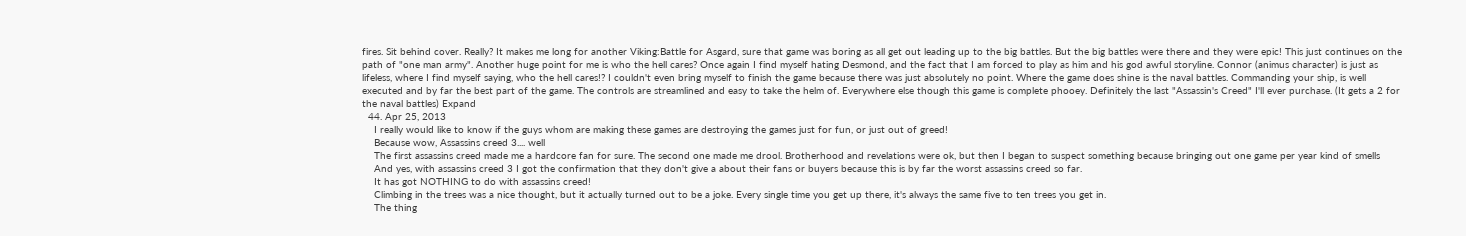fires. Sit behind cover. Really? It makes me long for another Viking:Battle for Asgard, sure that game was boring as all get out leading up to the big battles. But the big battles were there and they were epic! This just continues on the path of "one man army". Another huge point for me is who the hell cares? Once again I find myself hating Desmond, and the fact that I am forced to play as him and his god awful storyline. Connor (animus character) is just as lifeless, where I find myself saying, who the hell cares!? I couldn't even bring myself to finish the game because there was just absolutely no point. Where the game does shine is the naval battles. Commanding your ship, is well executed and by far the best part of the game. The controls are streamlined and easy to take the helm of. Everywhere else though this game is complete phooey. Definitely the last "Assassin's Creed" I'll ever purchase. (It gets a 2 for the naval battles) Expand
  44. Apr 25, 2013
    I really would like to know if the guys whom are making these games are destroying the games just for fun, or just out of greed!
    Because wow, Assassins creed 3.... well
    The first assassins creed made me a hardcore fan for sure. The second one made me drool. Brotherhood and revelations were ok, but then I began to suspect something because bringing out one game per year kind of smells
    And yes, with assassins creed 3 I got the confirmation that they don't give a about their fans or buyers because this is by far the worst assassins creed so far.
    It has got NOTHING to do with assassins creed!
    Climbing in the trees was a nice thought, but it actually turned out to be a joke. Every single time you get up there, it's always the same five to ten trees you get in.
    The thing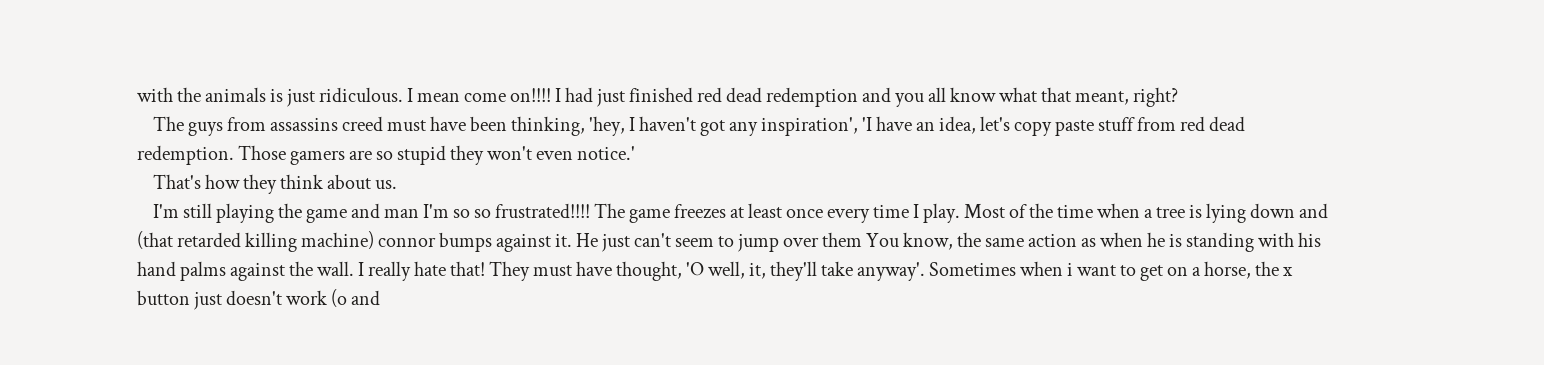with the animals is just ridiculous. I mean come on!!!! I had just finished red dead redemption and you all know what that meant, right?
    The guys from assassins creed must have been thinking, 'hey, I haven't got any inspiration', 'I have an idea, let's copy paste stuff from red dead redemption. Those gamers are so stupid they won't even notice.'
    That's how they think about us.
    I'm still playing the game and man I'm so so frustrated!!!! The game freezes at least once every time I play. Most of the time when a tree is lying down and (that retarded killing machine) connor bumps against it. He just can't seem to jump over them You know, the same action as when he is standing with his hand palms against the wall. I really hate that! They must have thought, 'O well, it, they'll take anyway'. Sometimes when i want to get on a horse, the x button just doesn't work (o and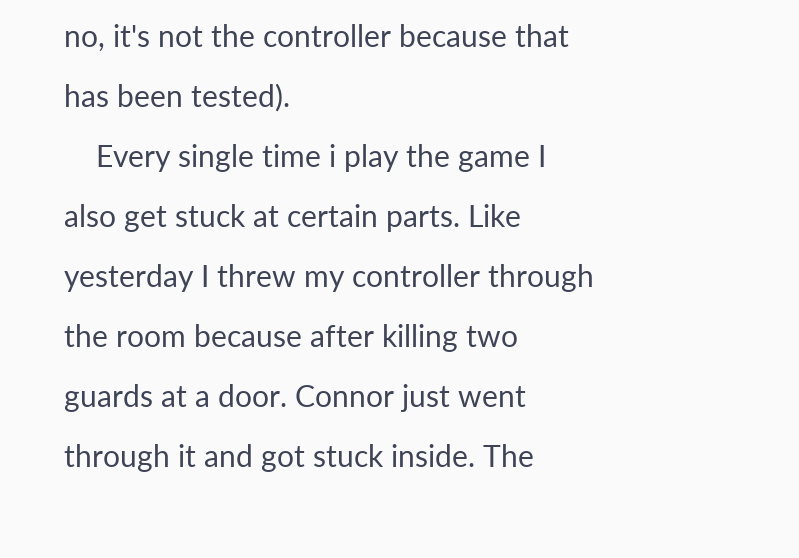no, it's not the controller because that has been tested).
    Every single time i play the game I also get stuck at certain parts. Like yesterday I threw my controller through the room because after killing two guards at a door. Connor just went through it and got stuck inside. The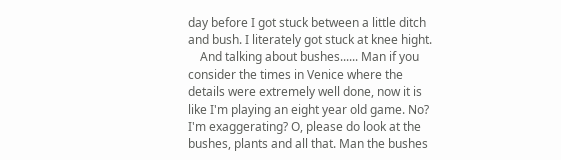day before I got stuck between a little ditch and bush. I literately got stuck at knee hight.
    And talking about bushes...... Man if you consider the times in Venice where the details were extremely well done, now it is like I'm playing an eight year old game. No? I'm exaggerating? O, please do look at the bushes, plants and all that. Man the bushes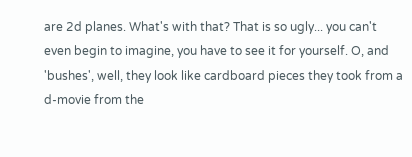are 2d planes. What's with that? That is so ugly... you can't even begin to imagine, you have to see it for yourself. O, and 'bushes', well, they look like cardboard pieces they took from a d-movie from the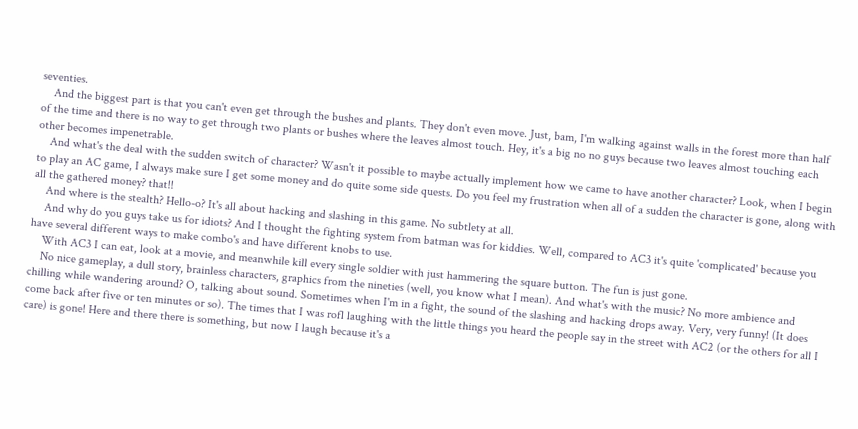seventies.
    And the biggest part is that you can't even get through the bushes and plants. They don't even move. Just, bam, I'm walking against walls in the forest more than half of the time and there is no way to get through two plants or bushes where the leaves almost touch. Hey, it's a big no no guys because two leaves almost touching each other becomes impenetrable.
    And what's the deal with the sudden switch of character? Wasn't it possible to maybe actually implement how we came to have another character? Look, when I begin to play an AC game, I always make sure I get some money and do quite some side quests. Do you feel my frustration when all of a sudden the character is gone, along with all the gathered money? that!!
    And where is the stealth? Hello-o? It's all about hacking and slashing in this game. No subtlety at all.
    And why do you guys take us for idiots? And I thought the fighting system from batman was for kiddies. Well, compared to AC3 it's quite 'complicated' because you have several different ways to make combo's and have different knobs to use.
    With AC3 I can eat, look at a movie, and meanwhile kill every single soldier with just hammering the square button. The fun is just gone.
    No nice gameplay, a dull story, brainless characters, graphics from the nineties (well, you know what I mean). And what's with the music? No more ambience and chilling while wandering around? O, talking about sound. Sometimes when I'm in a fight, the sound of the slashing and hacking drops away. Very, very funny! (It does come back after five or ten minutes or so). The times that I was rofl laughing with the little things you heard the people say in the street with AC2 (or the others for all I care) is gone! Here and there there is something, but now I laugh because it's a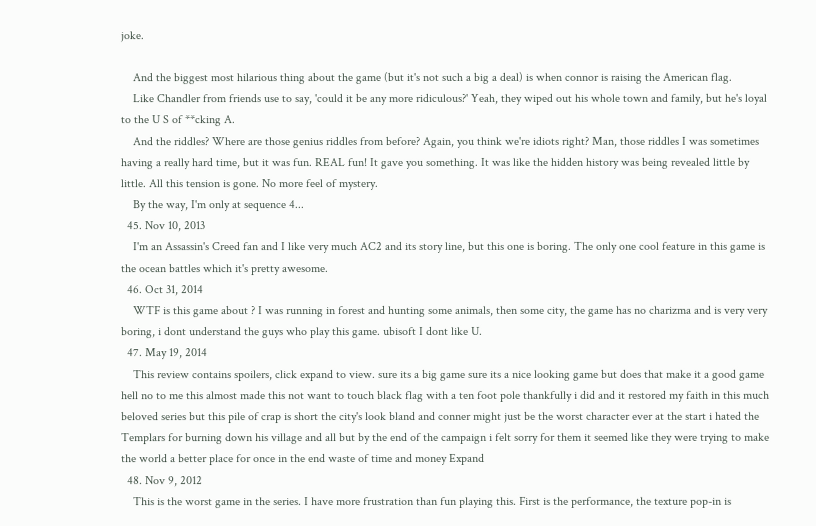joke.

    And the biggest most hilarious thing about the game (but it's not such a big a deal) is when connor is raising the American flag.
    Like Chandler from friends use to say, 'could it be any more ridiculous?' Yeah, they wiped out his whole town and family, but he's loyal to the U S of **cking A.
    And the riddles? Where are those genius riddles from before? Again, you think we're idiots right? Man, those riddles I was sometimes having a really hard time, but it was fun. REAL fun! It gave you something. It was like the hidden history was being revealed little by little. All this tension is gone. No more feel of mystery.
    By the way, I'm only at sequence 4...
  45. Nov 10, 2013
    I'm an Assassin's Creed fan and I like very much AC2 and its story line, but this one is boring. The only one cool feature in this game is the ocean battles which it's pretty awesome.
  46. Oct 31, 2014
    WTF is this game about ? I was running in forest and hunting some animals, then some city, the game has no charizma and is very very boring, i dont understand the guys who play this game. ubisoft I dont like U.
  47. May 19, 2014
    This review contains spoilers, click expand to view. sure its a big game sure its a nice looking game but does that make it a good game hell no to me this almost made this not want to touch black flag with a ten foot pole thankfully i did and it restored my faith in this much beloved series but this pile of crap is short the city's look bland and conner might just be the worst character ever at the start i hated the Templars for burning down his village and all but by the end of the campaign i felt sorry for them it seemed like they were trying to make the world a better place for once in the end waste of time and money Expand
  48. Nov 9, 2012
    This is the worst game in the series. I have more frustration than fun playing this. First is the performance, the texture pop-in is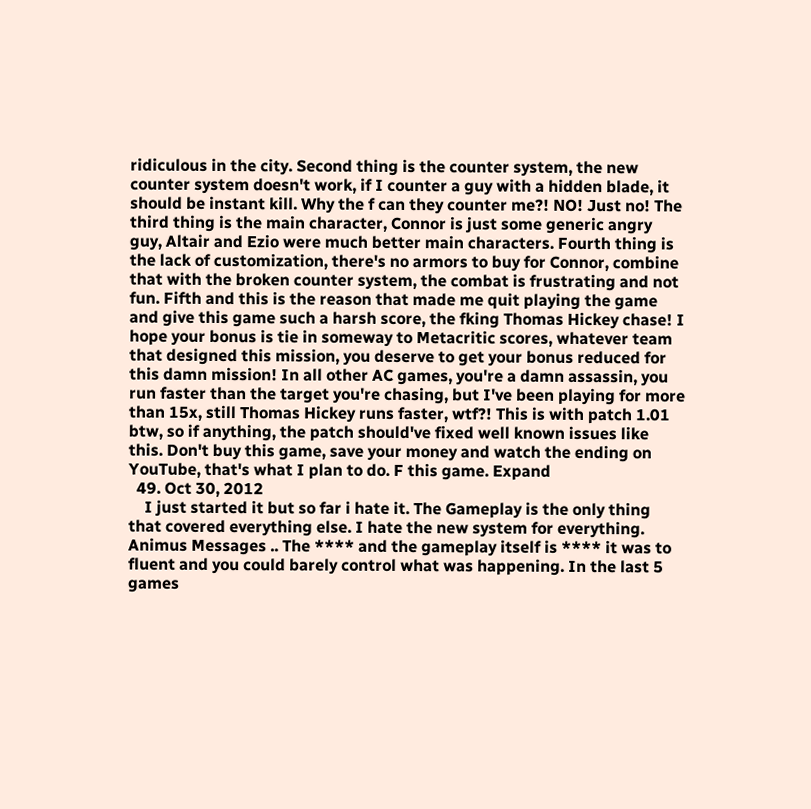ridiculous in the city. Second thing is the counter system, the new counter system doesn't work, if I counter a guy with a hidden blade, it should be instant kill. Why the f can they counter me?! NO! Just no! The third thing is the main character, Connor is just some generic angry guy, Altair and Ezio were much better main characters. Fourth thing is the lack of customization, there's no armors to buy for Connor, combine that with the broken counter system, the combat is frustrating and not fun. Fifth and this is the reason that made me quit playing the game and give this game such a harsh score, the fking Thomas Hickey chase! I hope your bonus is tie in someway to Metacritic scores, whatever team that designed this mission, you deserve to get your bonus reduced for this damn mission! In all other AC games, you're a damn assassin, you run faster than the target you're chasing, but I've been playing for more than 15x, still Thomas Hickey runs faster, wtf?! This is with patch 1.01 btw, so if anything, the patch should've fixed well known issues like this. Don't buy this game, save your money and watch the ending on YouTube, that's what I plan to do. F this game. Expand
  49. Oct 30, 2012
    I just started it but so far i hate it. The Gameplay is the only thing that covered everything else. I hate the new system for everything. Animus Messages .. The **** and the gameplay itself is **** it was to fluent and you could barely control what was happening. In the last 5 games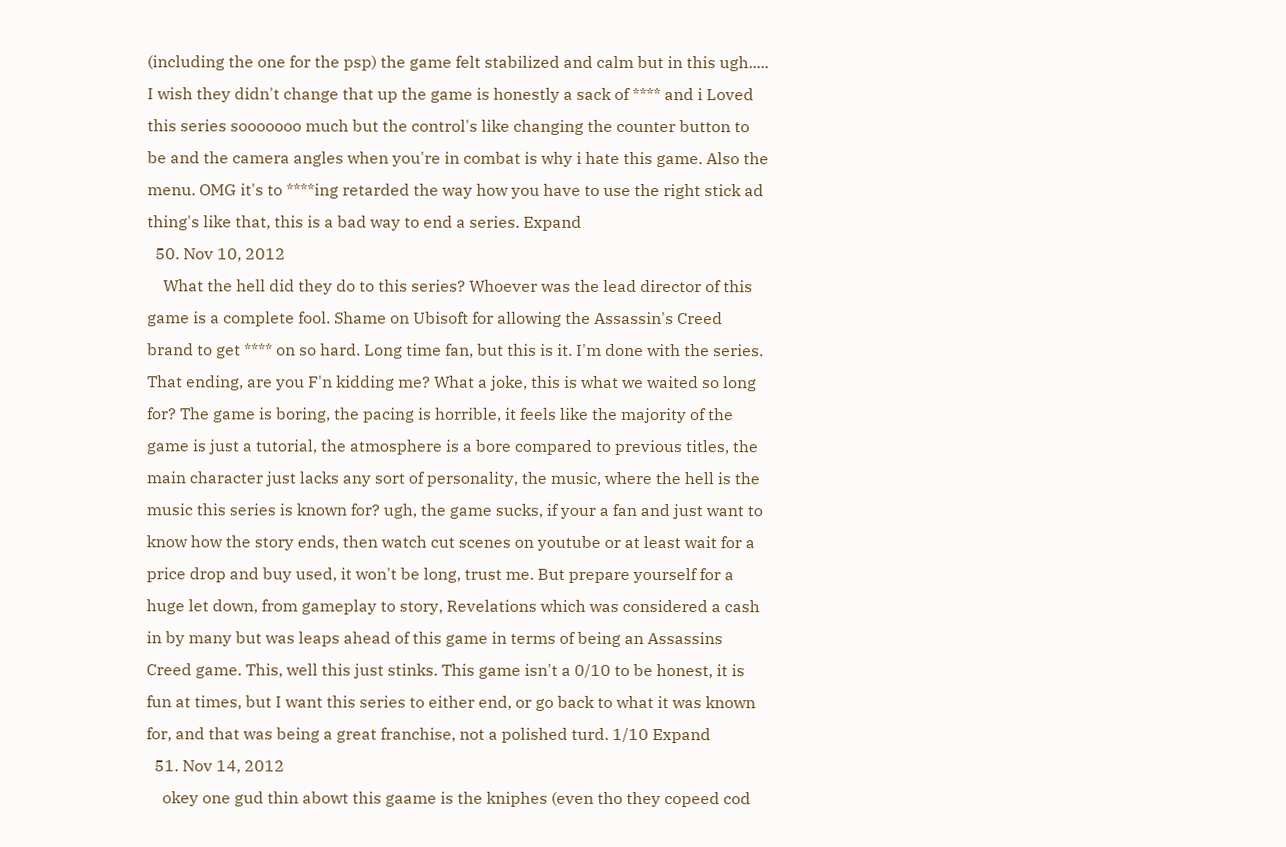(including the one for the psp) the game felt stabilized and calm but in this ugh..... I wish they didn't change that up the game is honestly a sack of **** and i Loved this series sooooooo much but the control's like changing the counter button to be and the camera angles when you're in combat is why i hate this game. Also the menu. OMG it's to ****ing retarded the way how you have to use the right stick ad thing's like that, this is a bad way to end a series. Expand
  50. Nov 10, 2012
    What the hell did they do to this series? Whoever was the lead director of this game is a complete fool. Shame on Ubisoft for allowing the Assassin's Creed brand to get **** on so hard. Long time fan, but this is it. I'm done with the series. That ending, are you F'n kidding me? What a joke, this is what we waited so long for? The game is boring, the pacing is horrible, it feels like the majority of the game is just a tutorial, the atmosphere is a bore compared to previous titles, the main character just lacks any sort of personality, the music, where the hell is the music this series is known for? ugh, the game sucks, if your a fan and just want to know how the story ends, then watch cut scenes on youtube or at least wait for a price drop and buy used, it won't be long, trust me. But prepare yourself for a huge let down, from gameplay to story, Revelations which was considered a cash in by many but was leaps ahead of this game in terms of being an Assassins Creed game. This, well this just stinks. This game isn't a 0/10 to be honest, it is fun at times, but I want this series to either end, or go back to what it was known for, and that was being a great franchise, not a polished turd. 1/10 Expand
  51. Nov 14, 2012
    okey one gud thin abowt this gaame is the kniphes (even tho they copeed cod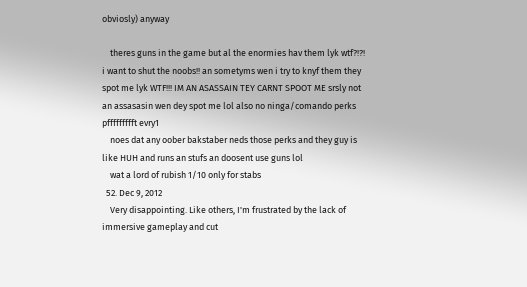obviosly) anyway

    theres guns in the game but al the enormies hav them lyk wtf?!?! i want to shut the noobs!! an sometyms wen i try to knyf them they spot me lyk WTF!!! IM AN ASASSAIN TEY CARNT SPOOT ME srsly not an assasasin wen dey spot me lol also no ninga/comando perks pffffffffft evry1
    noes dat any oober bakstaber neds those perks and they guy is like HUH and runs an stufs an doosent use guns lol
    wat a lord of rubish 1/10 only for stabs
  52. Dec 9, 2012
    Very disappointing. Like others, I'm frustrated by the lack of immersive gameplay and cut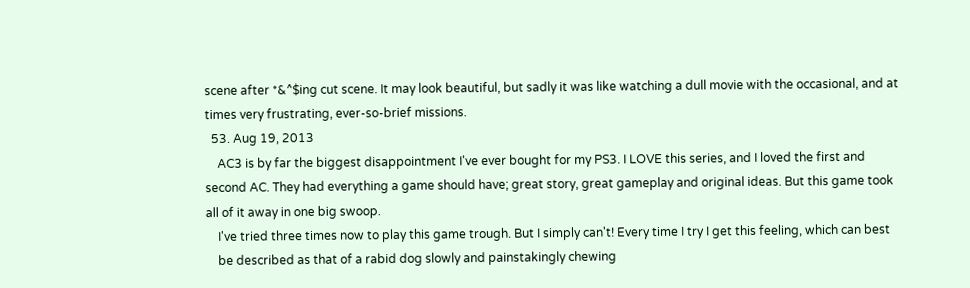scene after *&^$ing cut scene. It may look beautiful, but sadly it was like watching a dull movie with the occasional, and at times very frustrating, ever-so-brief missions.
  53. Aug 19, 2013
    AC3 is by far the biggest disappointment I've ever bought for my PS3. I LOVE this series, and I loved the first and second AC. They had everything a game should have; great story, great gameplay and original ideas. But this game took all of it away in one big swoop.
    I've tried three times now to play this game trough. But I simply can't! Every time I try I get this feeling, which can best
    be described as that of a rabid dog slowly and painstakingly chewing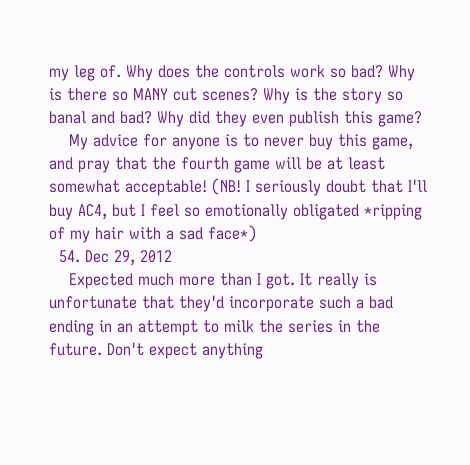my leg of. Why does the controls work so bad? Why is there so MANY cut scenes? Why is the story so banal and bad? Why did they even publish this game?
    My advice for anyone is to never buy this game, and pray that the fourth game will be at least somewhat acceptable! (NB! I seriously doubt that I'll buy AC4, but I feel so emotionally obligated *ripping of my hair with a sad face*)
  54. Dec 29, 2012
    Expected much more than I got. It really is unfortunate that they'd incorporate such a bad ending in an attempt to milk the series in the future. Don't expect anything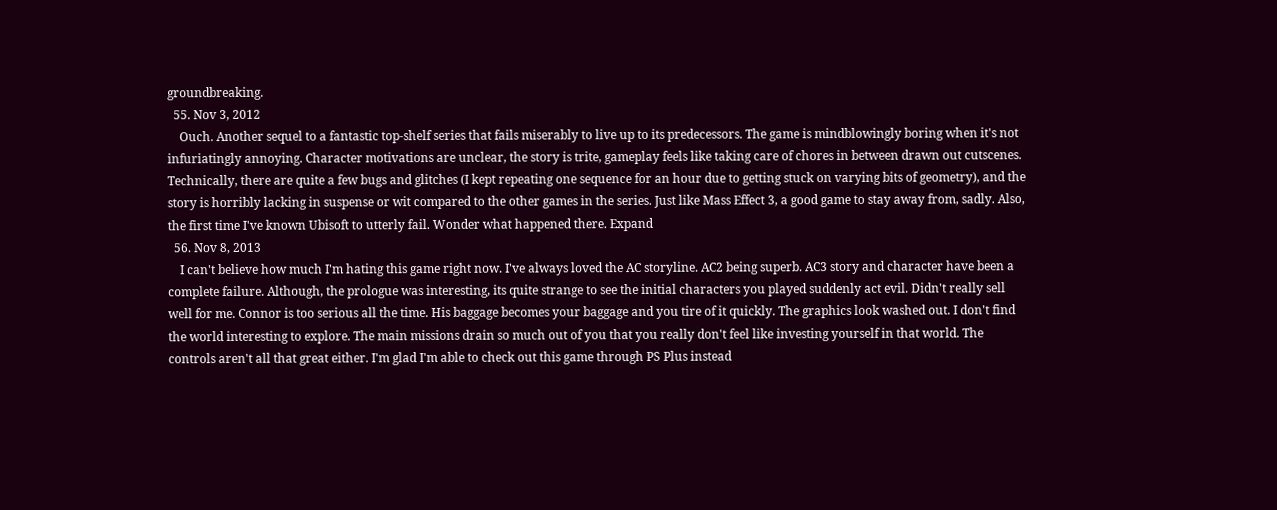groundbreaking.
  55. Nov 3, 2012
    Ouch. Another sequel to a fantastic top-shelf series that fails miserably to live up to its predecessors. The game is mindblowingly boring when it's not infuriatingly annoying. Character motivations are unclear, the story is trite, gameplay feels like taking care of chores in between drawn out cutscenes. Technically, there are quite a few bugs and glitches (I kept repeating one sequence for an hour due to getting stuck on varying bits of geometry), and the story is horribly lacking in suspense or wit compared to the other games in the series. Just like Mass Effect 3, a good game to stay away from, sadly. Also, the first time I've known Ubisoft to utterly fail. Wonder what happened there. Expand
  56. Nov 8, 2013
    I can't believe how much I'm hating this game right now. I've always loved the AC storyline. AC2 being superb. AC3 story and character have been a complete failure. Although, the prologue was interesting, its quite strange to see the initial characters you played suddenly act evil. Didn't really sell well for me. Connor is too serious all the time. His baggage becomes your baggage and you tire of it quickly. The graphics look washed out. I don't find the world interesting to explore. The main missions drain so much out of you that you really don't feel like investing yourself in that world. The controls aren't all that great either. I'm glad I'm able to check out this game through PS Plus instead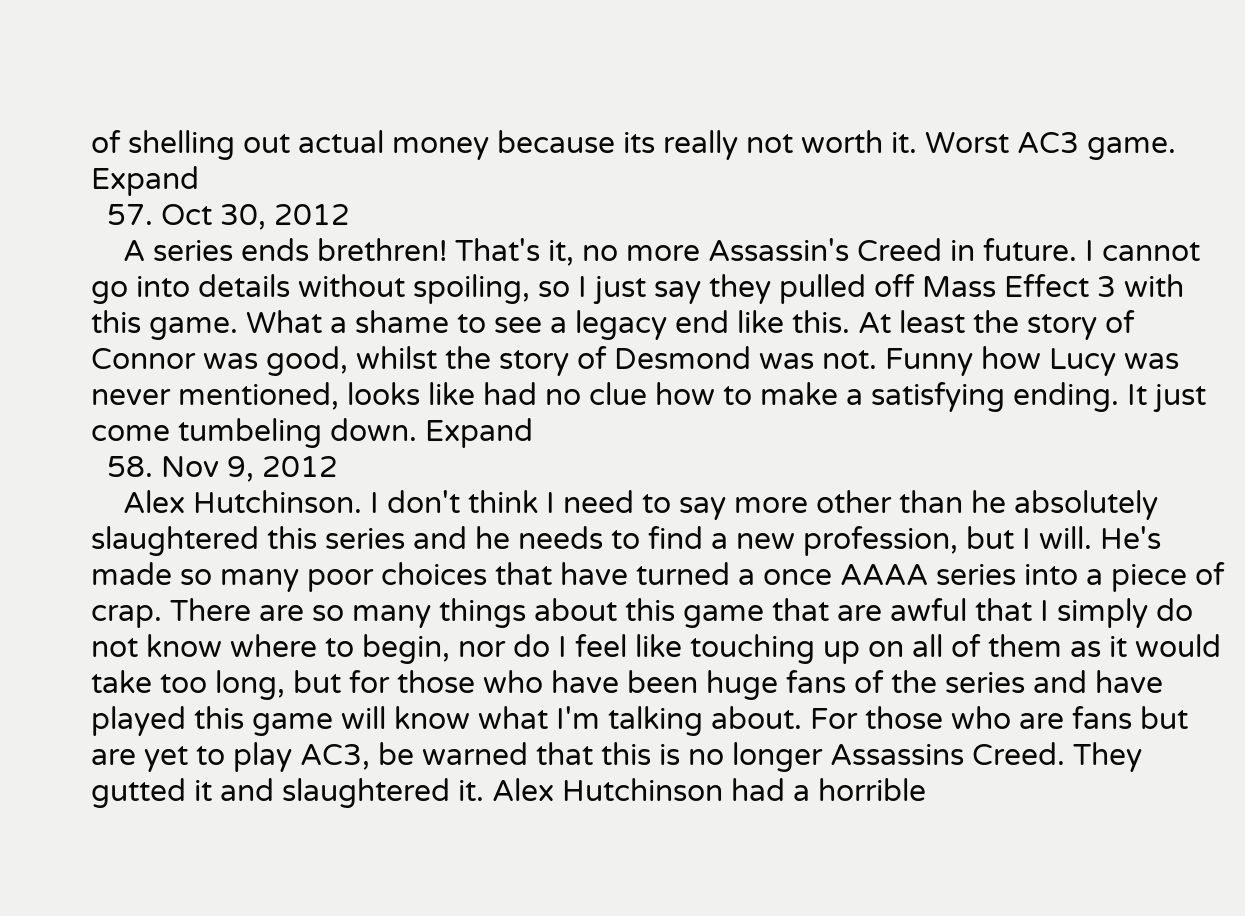of shelling out actual money because its really not worth it. Worst AC3 game. Expand
  57. Oct 30, 2012
    A series ends brethren! That's it, no more Assassin's Creed in future. I cannot go into details without spoiling, so I just say they pulled off Mass Effect 3 with this game. What a shame to see a legacy end like this. At least the story of Connor was good, whilst the story of Desmond was not. Funny how Lucy was never mentioned, looks like had no clue how to make a satisfying ending. It just come tumbeling down. Expand
  58. Nov 9, 2012
    Alex Hutchinson. I don't think I need to say more other than he absolutely slaughtered this series and he needs to find a new profession, but I will. He's made so many poor choices that have turned a once AAAA series into a piece of crap. There are so many things about this game that are awful that I simply do not know where to begin, nor do I feel like touching up on all of them as it would take too long, but for those who have been huge fans of the series and have played this game will know what I'm talking about. For those who are fans but are yet to play AC3, be warned that this is no longer Assassins Creed. They gutted it and slaughtered it. Alex Hutchinson had a horrible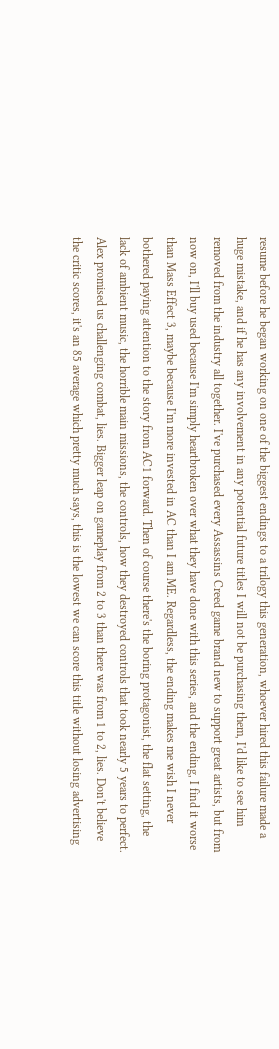resume before he began working on one of the biggest endings to a trilogy this generation, whoever hired this failure made a huge mistake, and if he has any involvement in any potential future titles I will not be purchasing them, I'd like to see him removed from the industry all together. I've purchased every Assassins Creed game brand new to support great artists, but from now on, I'll buy used because I'm simply heartbroken over what they have done with this series, and the ending, I find it worse than Mass Effect 3, maybe because I'm more invested in AC than I am ME. Regardless, the ending makes me wish I never bothered paying attention to the story from AC1 forward. Then of course there's the boring protagonist, the flat setting, the lack of ambient music, the horrible main missions, the controls, how they destroyed controls that took nearly 5 years to perfect. Alex promised us challenging combat, lies. Bigger leap on gameplay from 2 to 3 than there was from 1 to 2, lies. Don't believe the critic scores, it's an 85 average which pretty much says, this is the lowest we can score this title without losing advertising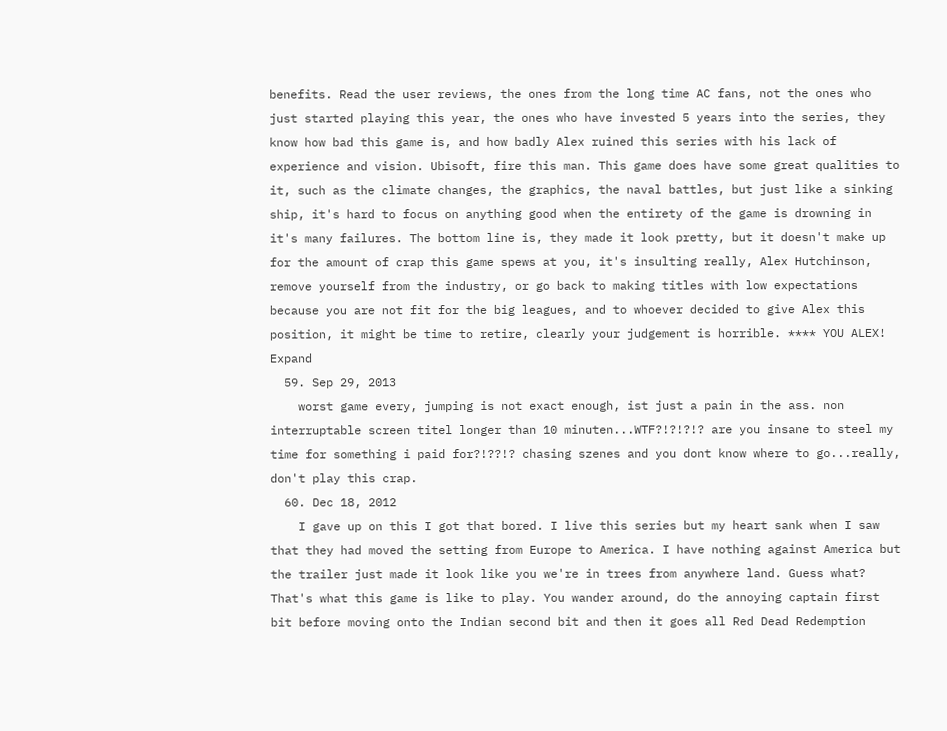benefits. Read the user reviews, the ones from the long time AC fans, not the ones who just started playing this year, the ones who have invested 5 years into the series, they know how bad this game is, and how badly Alex ruined this series with his lack of experience and vision. Ubisoft, fire this man. This game does have some great qualities to it, such as the climate changes, the graphics, the naval battles, but just like a sinking ship, it's hard to focus on anything good when the entirety of the game is drowning in it's many failures. The bottom line is, they made it look pretty, but it doesn't make up for the amount of crap this game spews at you, it's insulting really, Alex Hutchinson, remove yourself from the industry, or go back to making titles with low expectations because you are not fit for the big leagues, and to whoever decided to give Alex this position, it might be time to retire, clearly your judgement is horrible. **** YOU ALEX! Expand
  59. Sep 29, 2013
    worst game every, jumping is not exact enough, ist just a pain in the ass. non interruptable screen titel longer than 10 minuten...WTF?!?!?!? are you insane to steel my time for something i paid for?!??!? chasing szenes and you dont know where to go...really, don't play this crap.
  60. Dec 18, 2012
    I gave up on this I got that bored. I live this series but my heart sank when I saw that they had moved the setting from Europe to America. I have nothing against America but the trailer just made it look like you we're in trees from anywhere land. Guess what? That's what this game is like to play. You wander around, do the annoying captain first bit before moving onto the Indian second bit and then it goes all Red Dead Redemption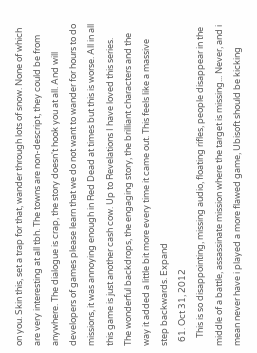on you. Skin this, set a trap for that, wander through lots of snow. None of which are very interesting at all tbh. The towns are non-descript, they could be from anywhere. The dialogue is crap, the story doesn't hook you at all. And will developers of games please learn that we do not want to wander for hours to do missions, it was annoying enough in Red Dead at times but this is worse. All in all this game is just another cash cow. Up to Revelations I have loved this series. The wonderful backdrops, the engaging story, the brilliant characters and the way it added a little bit more every time it came out. This feels like a massive step backwards. Expand
  61. Oct 31, 2012
    This is so disappointing, missing audio, floating rifles, people disappear in the middle of a battle, assassinate mission where the target is missing... Never, and i mean never have i played a more flawed game, Ubisoft should be kicking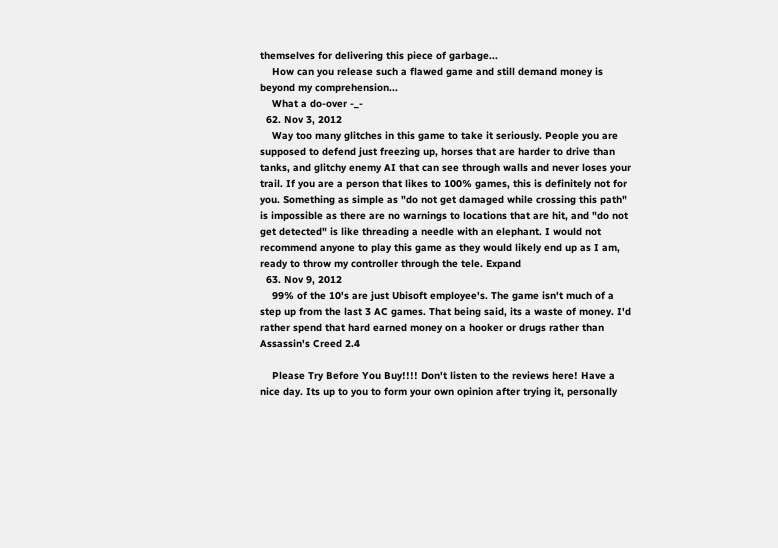themselves for delivering this piece of garbage...
    How can you release such a flawed game and still demand money is beyond my comprehension...
    What a do-over -_-
  62. Nov 3, 2012
    Way too many glitches in this game to take it seriously. People you are supposed to defend just freezing up, horses that are harder to drive than tanks, and glitchy enemy AI that can see through walls and never loses your trail. If you are a person that likes to 100% games, this is definitely not for you. Something as simple as "do not get damaged while crossing this path" is impossible as there are no warnings to locations that are hit, and "do not get detected" is like threading a needle with an elephant. I would not recommend anyone to play this game as they would likely end up as I am, ready to throw my controller through the tele. Expand
  63. Nov 9, 2012
    99% of the 10's are just Ubisoft employee's. The game isn't much of a step up from the last 3 AC games. That being said, its a waste of money. I'd rather spend that hard earned money on a hooker or drugs rather than Assassin's Creed 2.4

    Please Try Before You Buy!!!! Don't listen to the reviews here! Have a nice day. Its up to you to form your own opinion after trying it, personally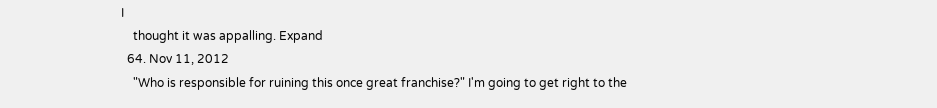I
    thought it was appalling. Expand
  64. Nov 11, 2012
    "Who is responsible for ruining this once great franchise?" I'm going to get right to the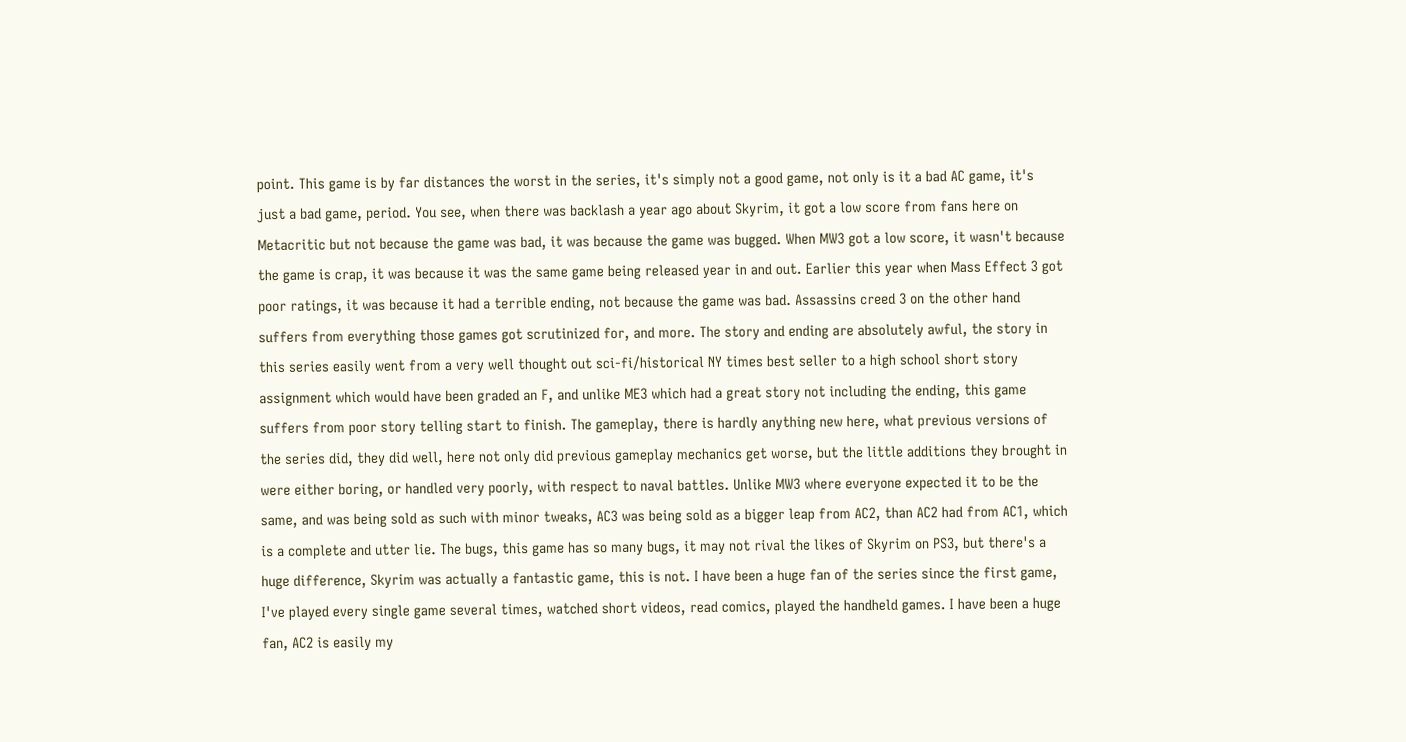point. This game is by far distances the worst in the series, it's simply not a good game, not only is it a bad AC game, it's just a bad game, period. You see, when there was backlash a year ago about Skyrim, it got a low score from fans here on Metacritic but not because the game was bad, it was because the game was bugged. When MW3 got a low score, it wasn't because the game is crap, it was because it was the same game being released year in and out. Earlier this year when Mass Effect 3 got poor ratings, it was because it had a terrible ending, not because the game was bad. Assassins creed 3 on the other hand suffers from everything those games got scrutinized for, and more. The story and ending are absolutely awful, the story in this series easily went from a very well thought out sci-fi/historical NY times best seller to a high school short story assignment which would have been graded an F, and unlike ME3 which had a great story not including the ending, this game suffers from poor story telling start to finish. The gameplay, there is hardly anything new here, what previous versions of the series did, they did well, here not only did previous gameplay mechanics get worse, but the little additions they brought in were either boring, or handled very poorly, with respect to naval battles. Unlike MW3 where everyone expected it to be the same, and was being sold as such with minor tweaks, AC3 was being sold as a bigger leap from AC2, than AC2 had from AC1, which is a complete and utter lie. The bugs, this game has so many bugs, it may not rival the likes of Skyrim on PS3, but there's a huge difference, Skyrim was actually a fantastic game, this is not. I have been a huge fan of the series since the first game, I've played every single game several times, watched short videos, read comics, played the handheld games. I have been a huge fan, AC2 is easily my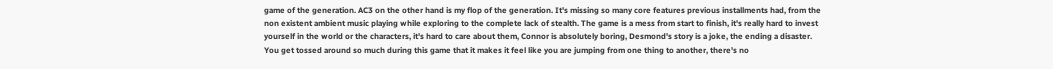game of the generation. AC3 on the other hand is my flop of the generation. It's missing so many core features previous installments had, from the non existent ambient music playing while exploring to the complete lack of stealth. The game is a mess from start to finish, it's really hard to invest yourself in the world or the characters, it's hard to care about them, Connor is absolutely boring, Desmond's story is a joke, the ending a disaster. You get tossed around so much during this game that it makes it feel like you are jumping from one thing to another, there's no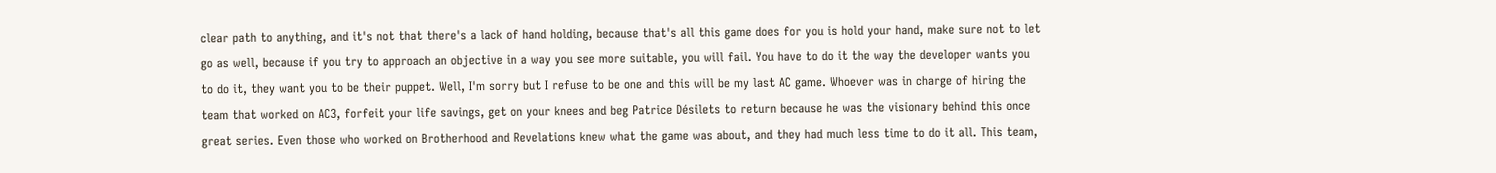clear path to anything, and it's not that there's a lack of hand holding, because that's all this game does for you is hold your hand, make sure not to let go as well, because if you try to approach an objective in a way you see more suitable, you will fail. You have to do it the way the developer wants you to do it, they want you to be their puppet. Well, I'm sorry but I refuse to be one and this will be my last AC game. Whoever was in charge of hiring the team that worked on AC3, forfeit your life savings, get on your knees and beg Patrice Désilets to return because he was the visionary behind this once great series. Even those who worked on Brotherhood and Revelations knew what the game was about, and they had much less time to do it all. This team,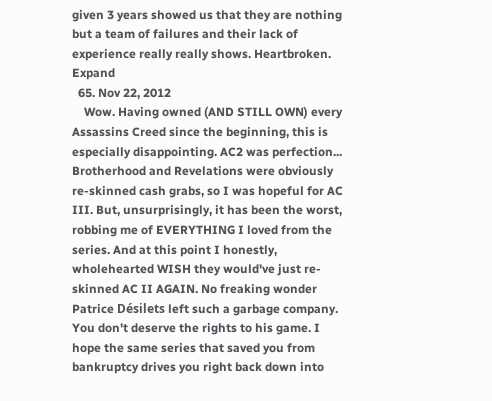given 3 years showed us that they are nothing but a team of failures and their lack of experience really really shows. Heartbroken. Expand
  65. Nov 22, 2012
    Wow. Having owned (AND STILL OWN) every Assassins Creed since the beginning, this is especially disappointing. AC2 was perfection... Brotherhood and Revelations were obviously re-skinned cash grabs, so I was hopeful for AC III. But, unsurprisingly, it has been the worst, robbing me of EVERYTHING I loved from the series. And at this point I honestly, wholehearted WISH they would've just re-skinned AC II AGAIN. No freaking wonder Patrice Désilets left such a garbage company. You don't deserve the rights to his game. I hope the same series that saved you from bankruptcy drives you right back down into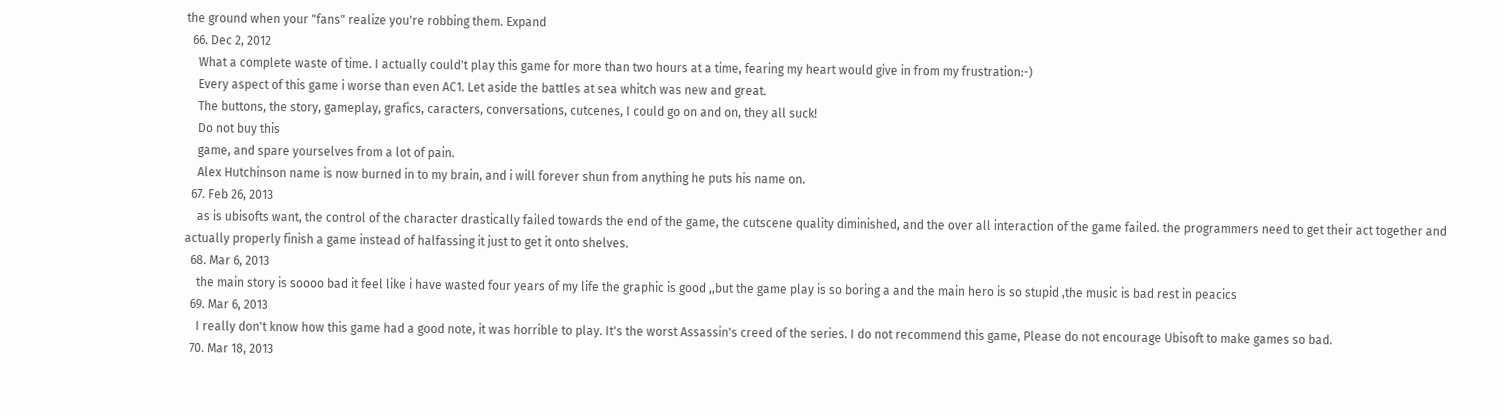the ground when your "fans" realize you're robbing them. Expand
  66. Dec 2, 2012
    What a complete waste of time. I actually could't play this game for more than two hours at a time, fearing my heart would give in from my frustration:-)
    Every aspect of this game i worse than even AC1. Let aside the battles at sea whitch was new and great.
    The buttons, the story, gameplay, grafics, caracters, conversations, cutcenes, I could go on and on, they all suck!
    Do not buy this
    game, and spare yourselves from a lot of pain.
    Alex Hutchinson name is now burned in to my brain, and i will forever shun from anything he puts his name on.
  67. Feb 26, 2013
    as is ubisofts want, the control of the character drastically failed towards the end of the game, the cutscene quality diminished, and the over all interaction of the game failed. the programmers need to get their act together and actually properly finish a game instead of halfassing it just to get it onto shelves.
  68. Mar 6, 2013
    the main story is soooo bad it feel like i have wasted four years of my life the graphic is good ,,but the game play is so boring a and the main hero is so stupid ,the music is bad rest in peacics
  69. Mar 6, 2013
    I really don't know how this game had a good note, it was horrible to play. It's the worst Assassin's creed of the series. I do not recommend this game, Please do not encourage Ubisoft to make games so bad.
  70. Mar 18, 2013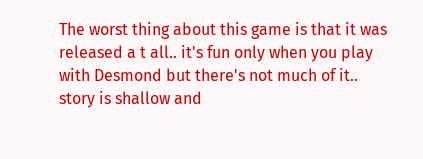The worst thing about this game is that it was released a t all.. it's fun only when you play with Desmond but there's not much of it.. story is shallow and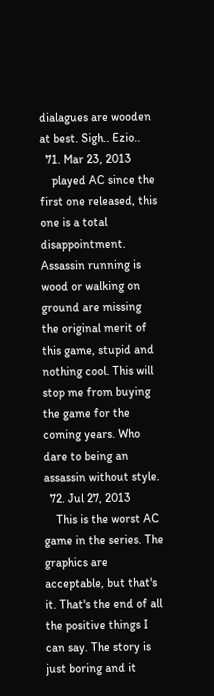dialagues are wooden at best. Sigh.. Ezio..
  71. Mar 23, 2013
    played AC since the first one released, this one is a total disappointment. Assassin running is wood or walking on ground are missing the original merit of this game, stupid and nothing cool. This will stop me from buying the game for the coming years. Who dare to being an assassin without style.
  72. Jul 27, 2013
    This is the worst AC game in the series. The graphics are acceptable, but that's it. That's the end of all the positive things I can say. The story is just boring and it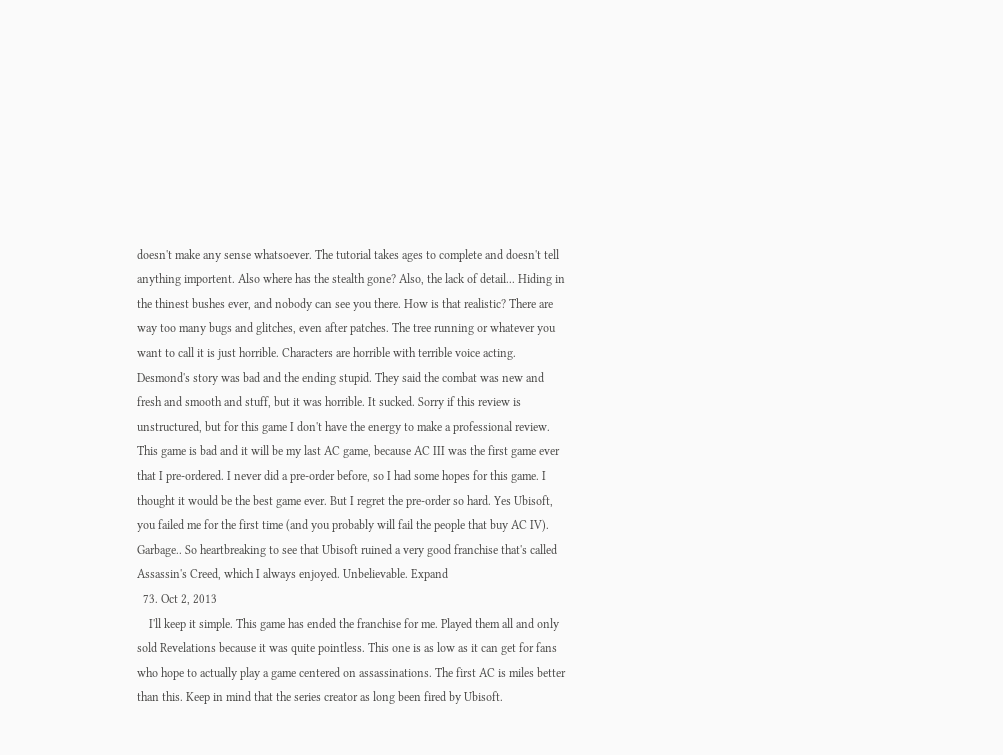doesn't make any sense whatsoever. The tutorial takes ages to complete and doesn't tell anything importent. Also where has the stealth gone? Also, the lack of detail... Hiding in the thinest bushes ever, and nobody can see you there. How is that realistic? There are way too many bugs and glitches, even after patches. The tree running or whatever you want to call it is just horrible. Characters are horrible with terrible voice acting. Desmond's story was bad and the ending stupid. They said the combat was new and fresh and smooth and stuff, but it was horrible. It sucked. Sorry if this review is unstructured, but for this game I don't have the energy to make a professional review. This game is bad and it will be my last AC game, because AC III was the first game ever that I pre-ordered. I never did a pre-order before, so I had some hopes for this game. I thought it would be the best game ever. But I regret the pre-order so hard. Yes Ubisoft, you failed me for the first time (and you probably will fail the people that buy AC IV). Garbage.. So heartbreaking to see that Ubisoft ruined a very good franchise that's called Assassin's Creed, which I always enjoyed. Unbelievable. Expand
  73. Oct 2, 2013
    I'll keep it simple. This game has ended the franchise for me. Played them all and only sold Revelations because it was quite pointless. This one is as low as it can get for fans who hope to actually play a game centered on assassinations. The first AC is miles better than this. Keep in mind that the series creator as long been fired by Ubisoft.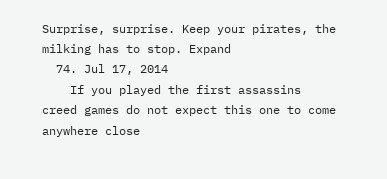Surprise, surprise. Keep your pirates, the milking has to stop. Expand
  74. Jul 17, 2014
    If you played the first assassins creed games do not expect this one to come anywhere close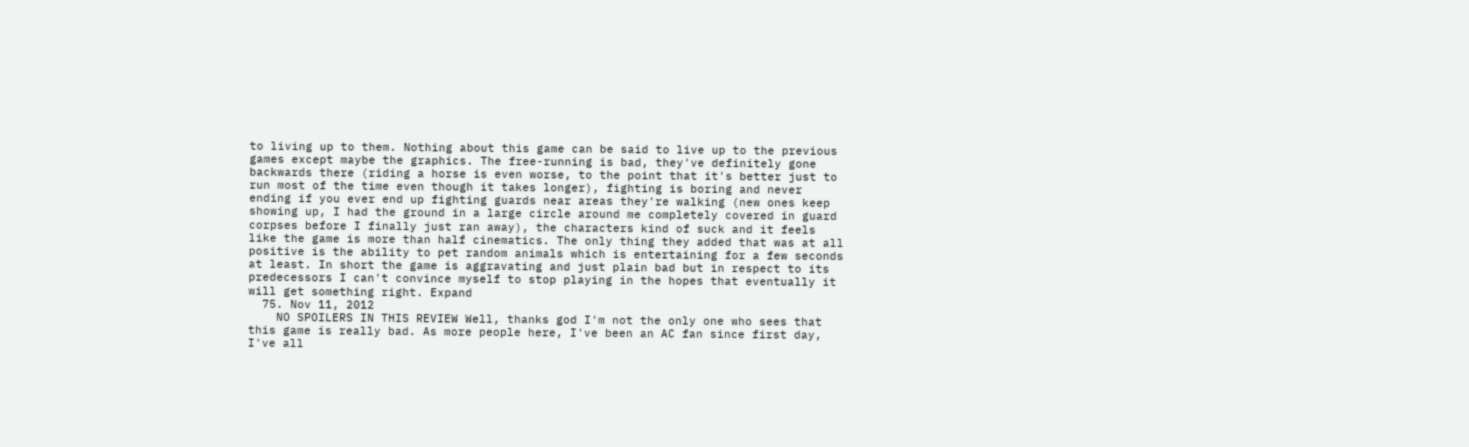to living up to them. Nothing about this game can be said to live up to the previous games except maybe the graphics. The free-running is bad, they've definitely gone backwards there (riding a horse is even worse, to the point that it's better just to run most of the time even though it takes longer), fighting is boring and never ending if you ever end up fighting guards near areas they're walking (new ones keep showing up, I had the ground in a large circle around me completely covered in guard corpses before I finally just ran away), the characters kind of suck and it feels like the game is more than half cinematics. The only thing they added that was at all positive is the ability to pet random animals which is entertaining for a few seconds at least. In short the game is aggravating and just plain bad but in respect to its predecessors I can't convince myself to stop playing in the hopes that eventually it will get something right. Expand
  75. Nov 11, 2012
    NO SPOILERS IN THIS REVIEW Well, thanks god I'm not the only one who sees that this game is really bad. As more people here, I've been an AC fan since first day, I've all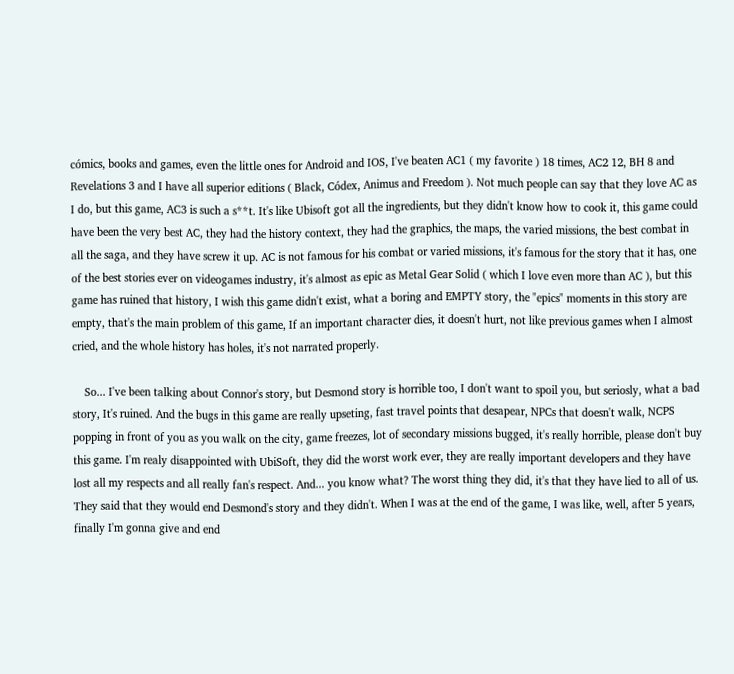cómics, books and games, even the little ones for Android and IOS, I've beaten AC1 ( my favorite ) 18 times, AC2 12, BH 8 and Revelations 3 and I have all superior editions ( Black, Códex, Animus and Freedom ). Not much people can say that they love AC as I do, but this game, AC3 is such a s**t. It's like Ubisoft got all the ingredients, but they didn't know how to cook it, this game could have been the very best AC, they had the history context, they had the graphics, the maps, the varied missions, the best combat in all the saga, and they have screw it up. AC is not famous for his combat or varied missions, it's famous for the story that it has, one of the best stories ever on videogames industry, it's almost as epic as Metal Gear Solid ( which I love even more than AC ), but this game has ruined that history, I wish this game didn't exist, what a boring and EMPTY story, the "epics" moments in this story are empty, that's the main problem of this game, If an important character dies, it doesn't hurt, not like previous games when I almost cried, and the whole history has holes, it's not narrated properly.

    So... I've been talking about Connor's story, but Desmond story is horrible too, I don't want to spoil you, but seriosly, what a bad story, It's ruined. And the bugs in this game are really upseting, fast travel points that desapear, NPCs that doesn't walk, NCPS popping in front of you as you walk on the city, game freezes, lot of secondary missions bugged, it's really horrible, please don't buy this game. I'm realy disappointed with UbiSoft, they did the worst work ever, they are really important developers and they have lost all my respects and all really fan's respect. And... you know what? The worst thing they did, it's that they have lied to all of us. They said that they would end Desmond's story and they didn't. When I was at the end of the game, I was like, well, after 5 years, finally I'm gonna give and end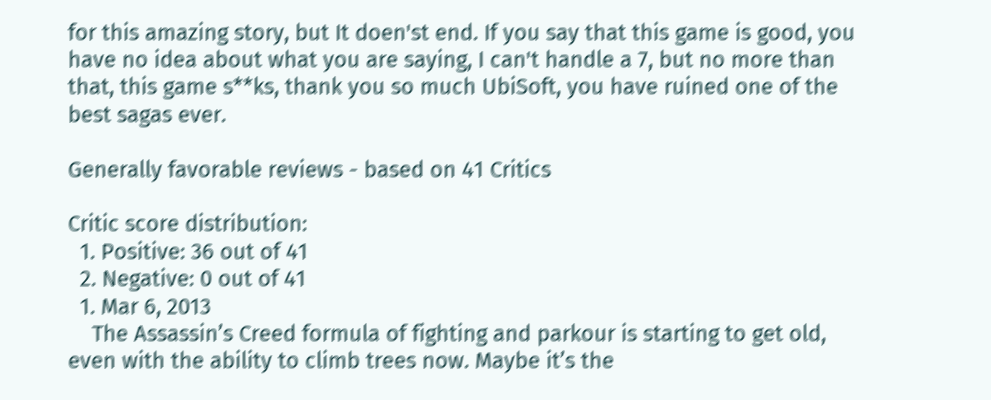for this amazing story, but It doen'st end. If you say that this game is good, you have no idea about what you are saying, I can't handle a 7, but no more than that, this game s**ks, thank you so much UbiSoft, you have ruined one of the best sagas ever.

Generally favorable reviews - based on 41 Critics

Critic score distribution:
  1. Positive: 36 out of 41
  2. Negative: 0 out of 41
  1. Mar 6, 2013
    The Assassin’s Creed formula of fighting and parkour is starting to get old, even with the ability to climb trees now. Maybe it’s the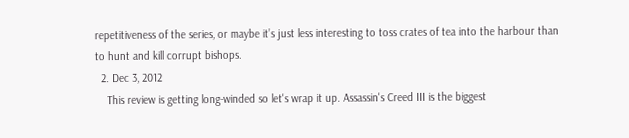repetitiveness of the series, or maybe it’s just less interesting to toss crates of tea into the harbour than to hunt and kill corrupt bishops.
  2. Dec 3, 2012
    This review is getting long-winded so let's wrap it up. Assassin's Creed III is the biggest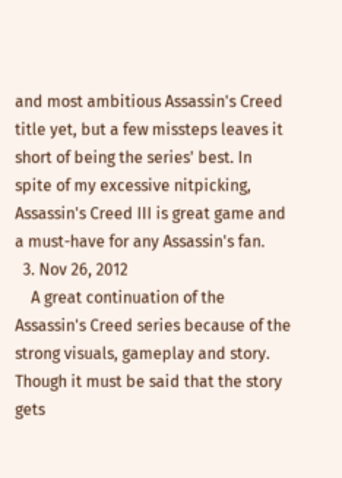and most ambitious Assassin's Creed title yet, but a few missteps leaves it short of being the series' best. In spite of my excessive nitpicking, Assassin's Creed III is great game and a must-have for any Assassin's fan.
  3. Nov 26, 2012
    A great continuation of the Assassin's Creed series because of the strong visuals, gameplay and story. Though it must be said that the story gets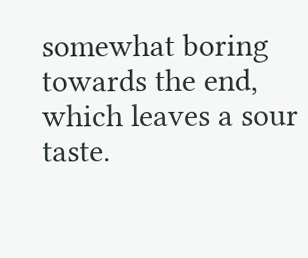somewhat boring towards the end, which leaves a sour taste.